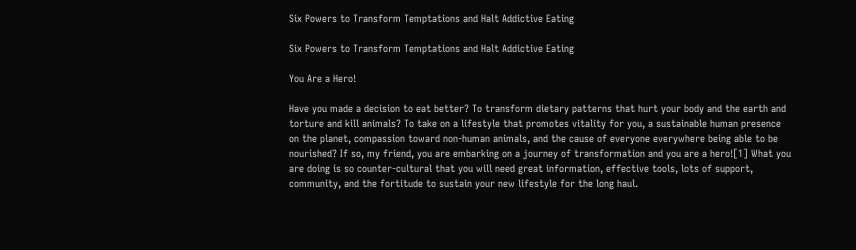Six Powers to Transform Temptations and Halt Addictive Eating

Six Powers to Transform Temptations and Halt Addictive Eating

You Are a Hero!

Have you made a decision to eat better? To transform dietary patterns that hurt your body and the earth and torture and kill animals? To take on a lifestyle that promotes vitality for you, a sustainable human presence on the planet, compassion toward non-human animals, and the cause of everyone everywhere being able to be nourished? If so, my friend, you are embarking on a journey of transformation and you are a hero![1] What you are doing is so counter-cultural that you will need great information, effective tools, lots of support, community, and the fortitude to sustain your new lifestyle for the long haul.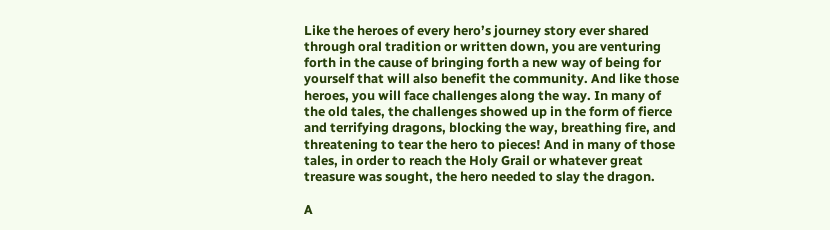Like the heroes of every hero’s journey story ever shared through oral tradition or written down, you are venturing forth in the cause of bringing forth a new way of being for yourself that will also benefit the community. And like those heroes, you will face challenges along the way. In many of the old tales, the challenges showed up in the form of fierce and terrifying dragons, blocking the way, breathing fire, and threatening to tear the hero to pieces! And in many of those tales, in order to reach the Holy Grail or whatever great treasure was sought, the hero needed to slay the dragon.

A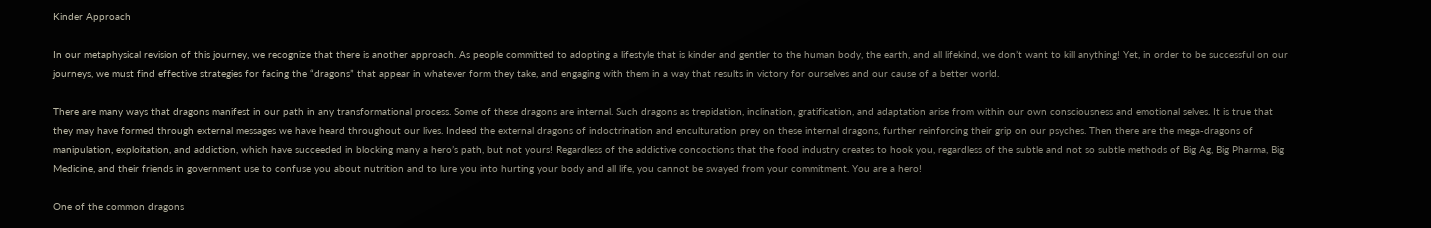Kinder Approach

In our metaphysical revision of this journey, we recognize that there is another approach. As people committed to adopting a lifestyle that is kinder and gentler to the human body, the earth, and all lifekind, we don’t want to kill anything! Yet, in order to be successful on our journeys, we must find effective strategies for facing the “dragons” that appear in whatever form they take, and engaging with them in a way that results in victory for ourselves and our cause of a better world.

There are many ways that dragons manifest in our path in any transformational process. Some of these dragons are internal. Such dragons as trepidation, inclination, gratification, and adaptation arise from within our own consciousness and emotional selves. It is true that they may have formed through external messages we have heard throughout our lives. Indeed the external dragons of indoctrination and enculturation prey on these internal dragons, further reinforcing their grip on our psyches. Then there are the mega-dragons of manipulation, exploitation, and addiction, which have succeeded in blocking many a hero’s path, but not yours! Regardless of the addictive concoctions that the food industry creates to hook you, regardless of the subtle and not so subtle methods of Big Ag, Big Pharma, Big Medicine, and their friends in government use to confuse you about nutrition and to lure you into hurting your body and all life, you cannot be swayed from your commitment. You are a hero!

One of the common dragons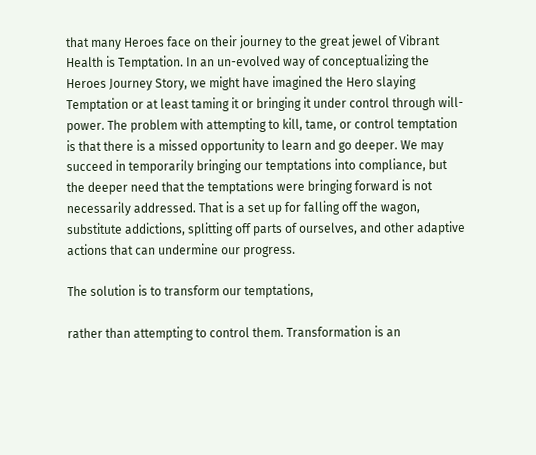that many Heroes face on their journey to the great jewel of Vibrant Health is Temptation. In an un-evolved way of conceptualizing the Heroes Journey Story, we might have imagined the Hero slaying Temptation or at least taming it or bringing it under control through will-power. The problem with attempting to kill, tame, or control temptation is that there is a missed opportunity to learn and go deeper. We may succeed in temporarily bringing our temptations into compliance, but the deeper need that the temptations were bringing forward is not necessarily addressed. That is a set up for falling off the wagon, substitute addictions, splitting off parts of ourselves, and other adaptive actions that can undermine our progress.

The solution is to transform our temptations,

rather than attempting to control them. Transformation is an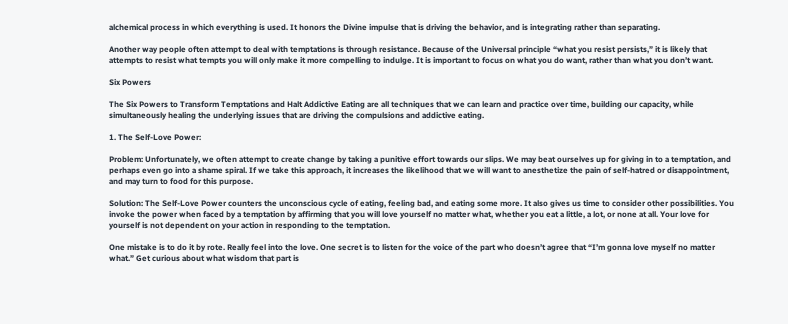alchemical process in which everything is used. It honors the Divine impulse that is driving the behavior, and is integrating rather than separating.

Another way people often attempt to deal with temptations is through resistance. Because of the Universal principle “what you resist persists,” it is likely that attempts to resist what tempts you will only make it more compelling to indulge. It is important to focus on what you do want, rather than what you don’t want.

Six Powers

The Six Powers to Transform Temptations and Halt Addictive Eating are all techniques that we can learn and practice over time, building our capacity, while simultaneously healing the underlying issues that are driving the compulsions and addictive eating.

1. The Self-Love Power:

Problem: Unfortunately, we often attempt to create change by taking a punitive effort towards our slips. We may beat ourselves up for giving in to a temptation, and perhaps even go into a shame spiral. If we take this approach, it increases the likelihood that we will want to anesthetize the pain of self-hatred or disappointment, and may turn to food for this purpose.

Solution: The Self-Love Power counters the unconscious cycle of eating, feeling bad, and eating some more. It also gives us time to consider other possibilities. You invoke the power when faced by a temptation by affirming that you will love yourself no matter what, whether you eat a little, a lot, or none at all. Your love for yourself is not dependent on your action in responding to the temptation.

One mistake is to do it by rote. Really feel into the love. One secret is to listen for the voice of the part who doesn’t agree that “I’m gonna love myself no matter what.” Get curious about what wisdom that part is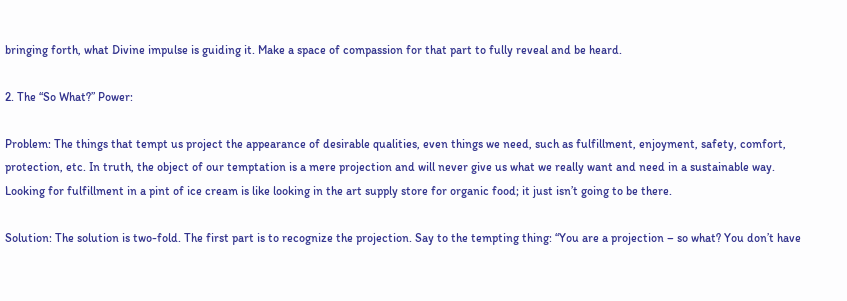bringing forth, what Divine impulse is guiding it. Make a space of compassion for that part to fully reveal and be heard.

2. The “So What?” Power:

Problem: The things that tempt us project the appearance of desirable qualities, even things we need, such as fulfillment, enjoyment, safety, comfort, protection, etc. In truth, the object of our temptation is a mere projection and will never give us what we really want and need in a sustainable way. Looking for fulfillment in a pint of ice cream is like looking in the art supply store for organic food; it just isn’t going to be there.

Solution: The solution is two-fold. The first part is to recognize the projection. Say to the tempting thing: “You are a projection – so what? You don’t have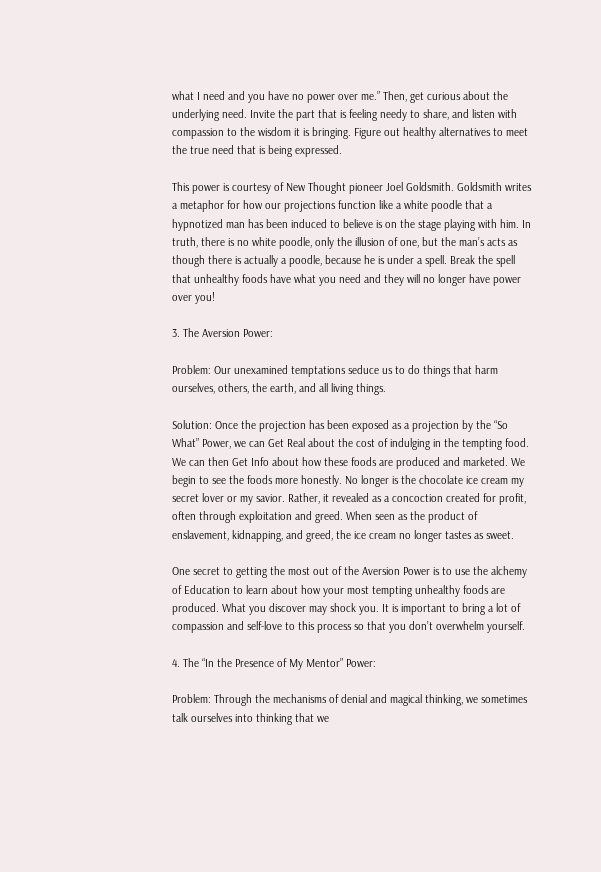what I need and you have no power over me.” Then, get curious about the underlying need. Invite the part that is feeling needy to share, and listen with compassion to the wisdom it is bringing. Figure out healthy alternatives to meet the true need that is being expressed.

This power is courtesy of New Thought pioneer Joel Goldsmith. Goldsmith writes a metaphor for how our projections function like a white poodle that a hypnotized man has been induced to believe is on the stage playing with him. In truth, there is no white poodle, only the illusion of one, but the man’s acts as though there is actually a poodle, because he is under a spell. Break the spell that unhealthy foods have what you need and they will no longer have power over you!

3. The Aversion Power:

Problem: Our unexamined temptations seduce us to do things that harm ourselves, others, the earth, and all living things.

Solution: Once the projection has been exposed as a projection by the “So What” Power, we can Get Real about the cost of indulging in the tempting food. We can then Get Info about how these foods are produced and marketed. We begin to see the foods more honestly. No longer is the chocolate ice cream my secret lover or my savior. Rather, it revealed as a concoction created for profit, often through exploitation and greed. When seen as the product of enslavement, kidnapping, and greed, the ice cream no longer tastes as sweet.

One secret to getting the most out of the Aversion Power is to use the alchemy of Education to learn about how your most tempting unhealthy foods are produced. What you discover may shock you. It is important to bring a lot of compassion and self-love to this process so that you don’t overwhelm yourself.

4. The “In the Presence of My Mentor” Power:

Problem: Through the mechanisms of denial and magical thinking, we sometimes talk ourselves into thinking that we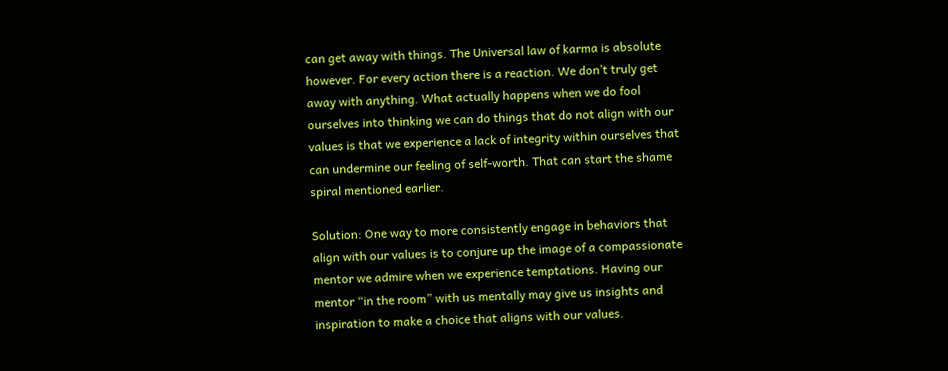can get away with things. The Universal law of karma is absolute however. For every action there is a reaction. We don’t truly get away with anything. What actually happens when we do fool ourselves into thinking we can do things that do not align with our values is that we experience a lack of integrity within ourselves that can undermine our feeling of self-worth. That can start the shame spiral mentioned earlier.

Solution: One way to more consistently engage in behaviors that align with our values is to conjure up the image of a compassionate mentor we admire when we experience temptations. Having our mentor “in the room” with us mentally may give us insights and inspiration to make a choice that aligns with our values.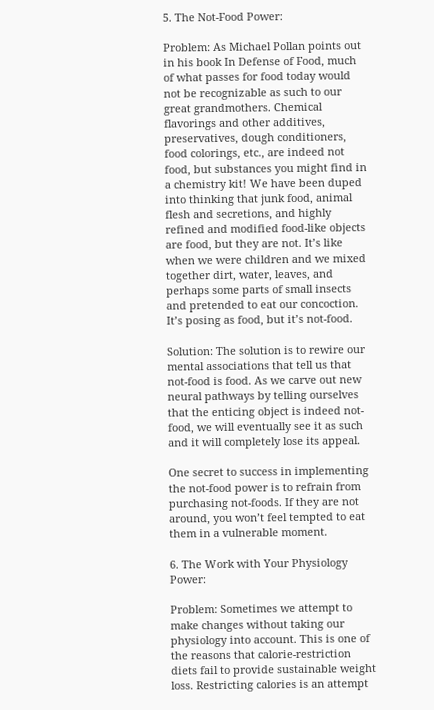5. The Not-Food Power:

Problem: As Michael Pollan points out in his book In Defense of Food, much of what passes for food today would not be recognizable as such to our great grandmothers. Chemical flavorings and other additives, preservatives, dough conditioners, food colorings, etc., are indeed not food, but substances you might find in a chemistry kit! We have been duped into thinking that junk food, animal flesh and secretions, and highly refined and modified food-like objects are food, but they are not. It’s like when we were children and we mixed together dirt, water, leaves, and perhaps some parts of small insects and pretended to eat our concoction. It’s posing as food, but it’s not-food.

Solution: The solution is to rewire our mental associations that tell us that not-food is food. As we carve out new neural pathways by telling ourselves that the enticing object is indeed not-food, we will eventually see it as such and it will completely lose its appeal.

One secret to success in implementing the not-food power is to refrain from purchasing not-foods. If they are not around, you won’t feel tempted to eat them in a vulnerable moment.

6. The Work with Your Physiology Power:

Problem: Sometimes we attempt to make changes without taking our physiology into account. This is one of the reasons that calorie-restriction diets fail to provide sustainable weight loss. Restricting calories is an attempt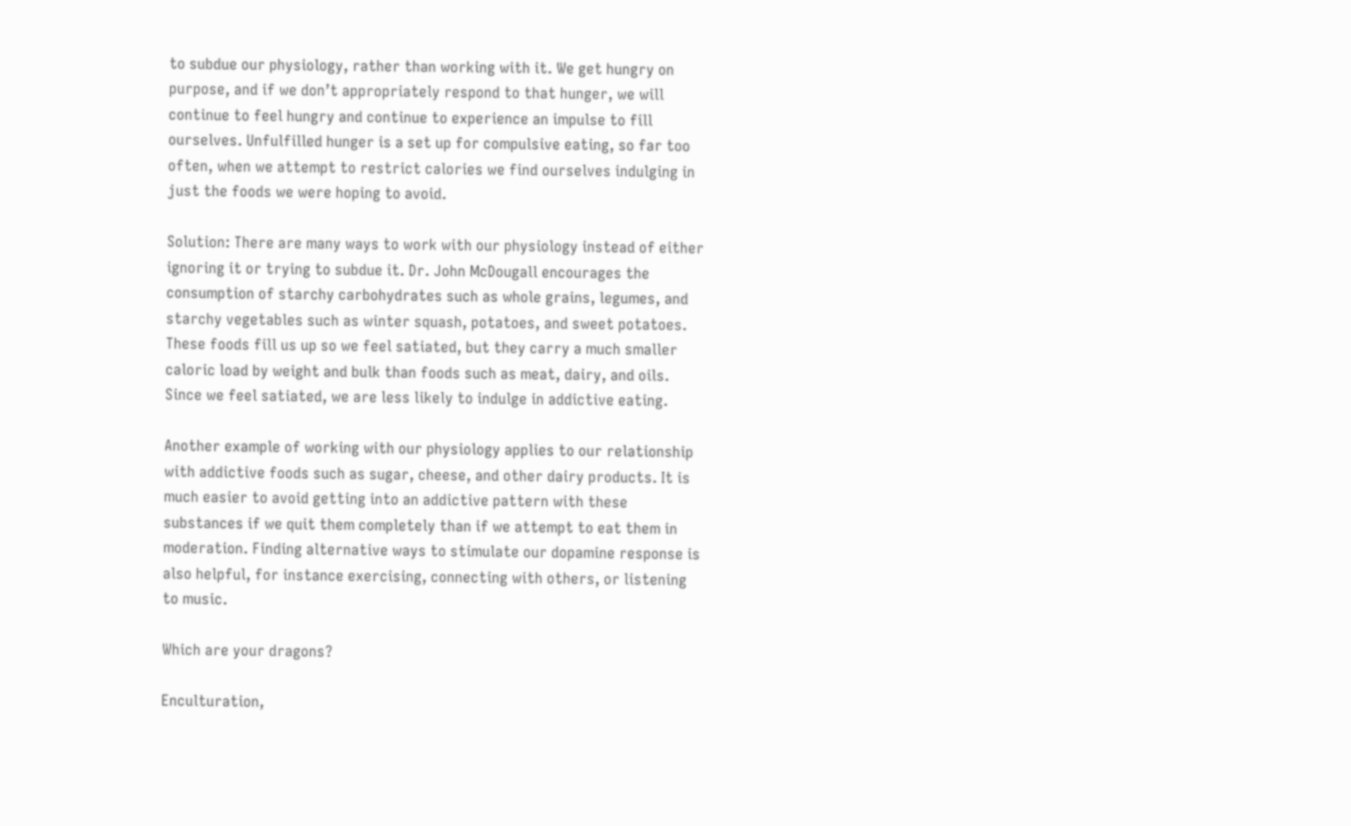to subdue our physiology, rather than working with it. We get hungry on purpose, and if we don’t appropriately respond to that hunger, we will continue to feel hungry and continue to experience an impulse to fill ourselves. Unfulfilled hunger is a set up for compulsive eating, so far too often, when we attempt to restrict calories we find ourselves indulging in just the foods we were hoping to avoid.

Solution: There are many ways to work with our physiology instead of either ignoring it or trying to subdue it. Dr. John McDougall encourages the consumption of starchy carbohydrates such as whole grains, legumes, and starchy vegetables such as winter squash, potatoes, and sweet potatoes. These foods fill us up so we feel satiated, but they carry a much smaller caloric load by weight and bulk than foods such as meat, dairy, and oils. Since we feel satiated, we are less likely to indulge in addictive eating.

Another example of working with our physiology applies to our relationship with addictive foods such as sugar, cheese, and other dairy products. It is much easier to avoid getting into an addictive pattern with these substances if we quit them completely than if we attempt to eat them in moderation. Finding alternative ways to stimulate our dopamine response is also helpful, for instance exercising, connecting with others, or listening to music.

Which are your dragons?

Enculturation,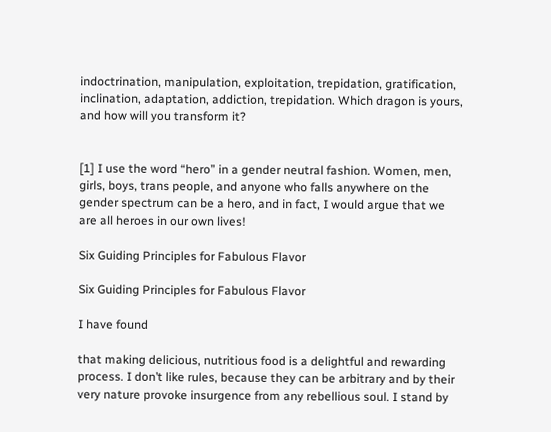indoctrination, manipulation, exploitation, trepidation, gratification, inclination, adaptation, addiction, trepidation. Which dragon is yours, and how will you transform it?


[1] I use the word “hero” in a gender neutral fashion. Women, men, girls, boys, trans people, and anyone who falls anywhere on the gender spectrum can be a hero, and in fact, I would argue that we are all heroes in our own lives!

Six Guiding Principles for Fabulous Flavor

Six Guiding Principles for Fabulous Flavor

I have found

that making delicious, nutritious food is a delightful and rewarding process. I don’t like rules, because they can be arbitrary and by their very nature provoke insurgence from any rebellious soul. I stand by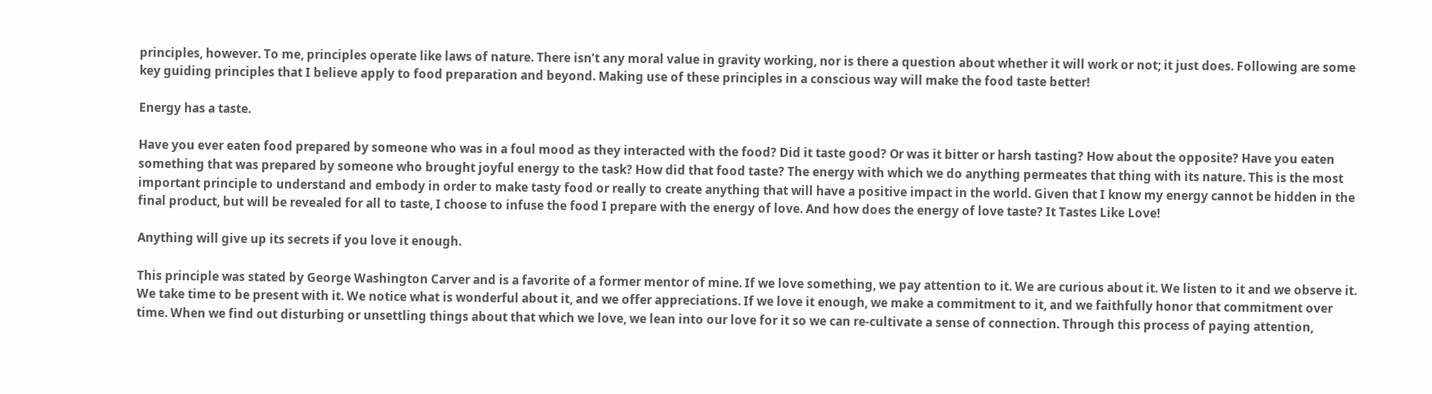principles, however. To me, principles operate like laws of nature. There isn’t any moral value in gravity working, nor is there a question about whether it will work or not; it just does. Following are some key guiding principles that I believe apply to food preparation and beyond. Making use of these principles in a conscious way will make the food taste better!

Energy has a taste.

Have you ever eaten food prepared by someone who was in a foul mood as they interacted with the food? Did it taste good? Or was it bitter or harsh tasting? How about the opposite? Have you eaten something that was prepared by someone who brought joyful energy to the task? How did that food taste? The energy with which we do anything permeates that thing with its nature. This is the most important principle to understand and embody in order to make tasty food or really to create anything that will have a positive impact in the world. Given that I know my energy cannot be hidden in the final product, but will be revealed for all to taste, I choose to infuse the food I prepare with the energy of love. And how does the energy of love taste? It Tastes Like Love!

Anything will give up its secrets if you love it enough.

This principle was stated by George Washington Carver and is a favorite of a former mentor of mine. If we love something, we pay attention to it. We are curious about it. We listen to it and we observe it. We take time to be present with it. We notice what is wonderful about it, and we offer appreciations. If we love it enough, we make a commitment to it, and we faithfully honor that commitment over time. When we find out disturbing or unsettling things about that which we love, we lean into our love for it so we can re-cultivate a sense of connection. Through this process of paying attention,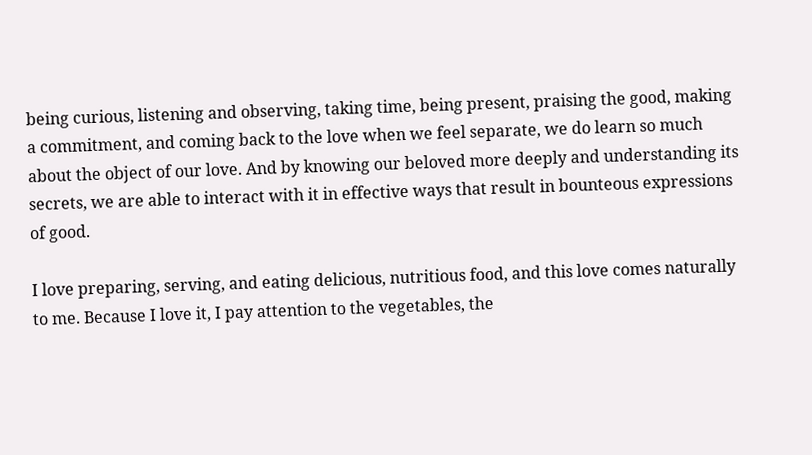being curious, listening and observing, taking time, being present, praising the good, making a commitment, and coming back to the love when we feel separate, we do learn so much about the object of our love. And by knowing our beloved more deeply and understanding its secrets, we are able to interact with it in effective ways that result in bounteous expressions of good.

I love preparing, serving, and eating delicious, nutritious food, and this love comes naturally to me. Because I love it, I pay attention to the vegetables, the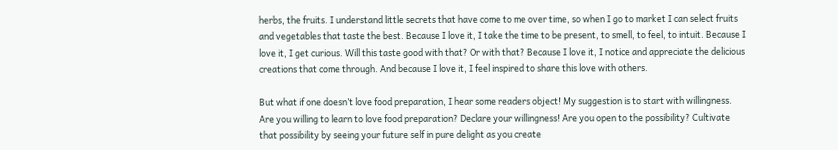herbs, the fruits. I understand little secrets that have come to me over time, so when I go to market I can select fruits and vegetables that taste the best. Because I love it, I take the time to be present, to smell, to feel, to intuit. Because I love it, I get curious. Will this taste good with that? Or with that? Because I love it, I notice and appreciate the delicious creations that come through. And because I love it, I feel inspired to share this love with others.

But what if one doesn’t love food preparation, I hear some readers object! My suggestion is to start with willingness. Are you willing to learn to love food preparation? Declare your willingness! Are you open to the possibility? Cultivate that possibility by seeing your future self in pure delight as you create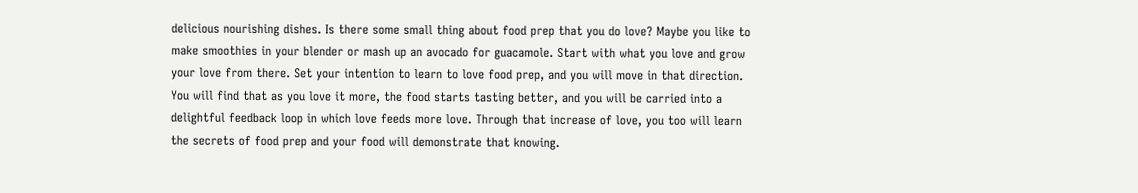delicious nourishing dishes. Is there some small thing about food prep that you do love? Maybe you like to make smoothies in your blender or mash up an avocado for guacamole. Start with what you love and grow your love from there. Set your intention to learn to love food prep, and you will move in that direction. You will find that as you love it more, the food starts tasting better, and you will be carried into a delightful feedback loop in which love feeds more love. Through that increase of love, you too will learn the secrets of food prep and your food will demonstrate that knowing.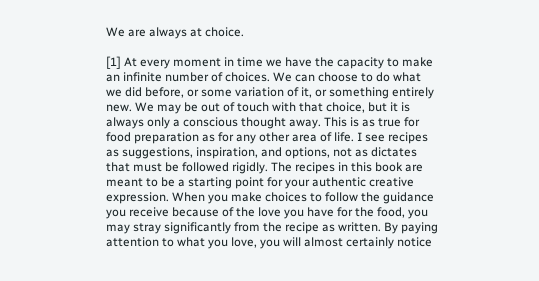We are always at choice.

[1] At every moment in time we have the capacity to make an infinite number of choices. We can choose to do what we did before, or some variation of it, or something entirely new. We may be out of touch with that choice, but it is always only a conscious thought away. This is as true for food preparation as for any other area of life. I see recipes as suggestions, inspiration, and options, not as dictates that must be followed rigidly. The recipes in this book are meant to be a starting point for your authentic creative expression. When you make choices to follow the guidance you receive because of the love you have for the food, you may stray significantly from the recipe as written. By paying attention to what you love, you will almost certainly notice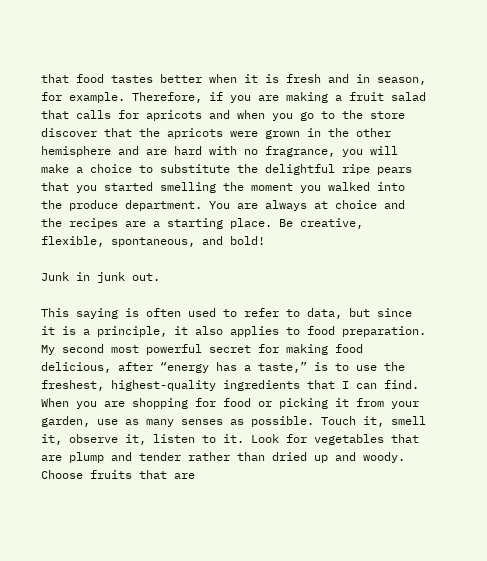that food tastes better when it is fresh and in season, for example. Therefore, if you are making a fruit salad that calls for apricots and when you go to the store discover that the apricots were grown in the other hemisphere and are hard with no fragrance, you will make a choice to substitute the delightful ripe pears that you started smelling the moment you walked into the produce department. You are always at choice and the recipes are a starting place. Be creative, flexible, spontaneous, and bold!

Junk in junk out.

This saying is often used to refer to data, but since it is a principle, it also applies to food preparation. My second most powerful secret for making food delicious, after “energy has a taste,” is to use the freshest, highest-quality ingredients that I can find. When you are shopping for food or picking it from your garden, use as many senses as possible. Touch it, smell it, observe it, listen to it. Look for vegetables that are plump and tender rather than dried up and woody. Choose fruits that are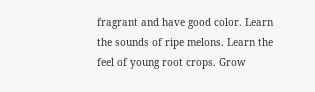fragrant and have good color. Learn the sounds of ripe melons. Learn the feel of young root crops. Grow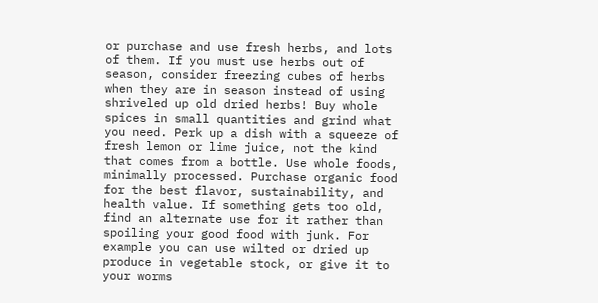or purchase and use fresh herbs, and lots of them. If you must use herbs out of season, consider freezing cubes of herbs when they are in season instead of using shriveled up old dried herbs! Buy whole spices in small quantities and grind what you need. Perk up a dish with a squeeze of fresh lemon or lime juice, not the kind that comes from a bottle. Use whole foods, minimally processed. Purchase organic food for the best flavor, sustainability, and health value. If something gets too old, find an alternate use for it rather than spoiling your good food with junk. For example you can use wilted or dried up produce in vegetable stock, or give it to your worms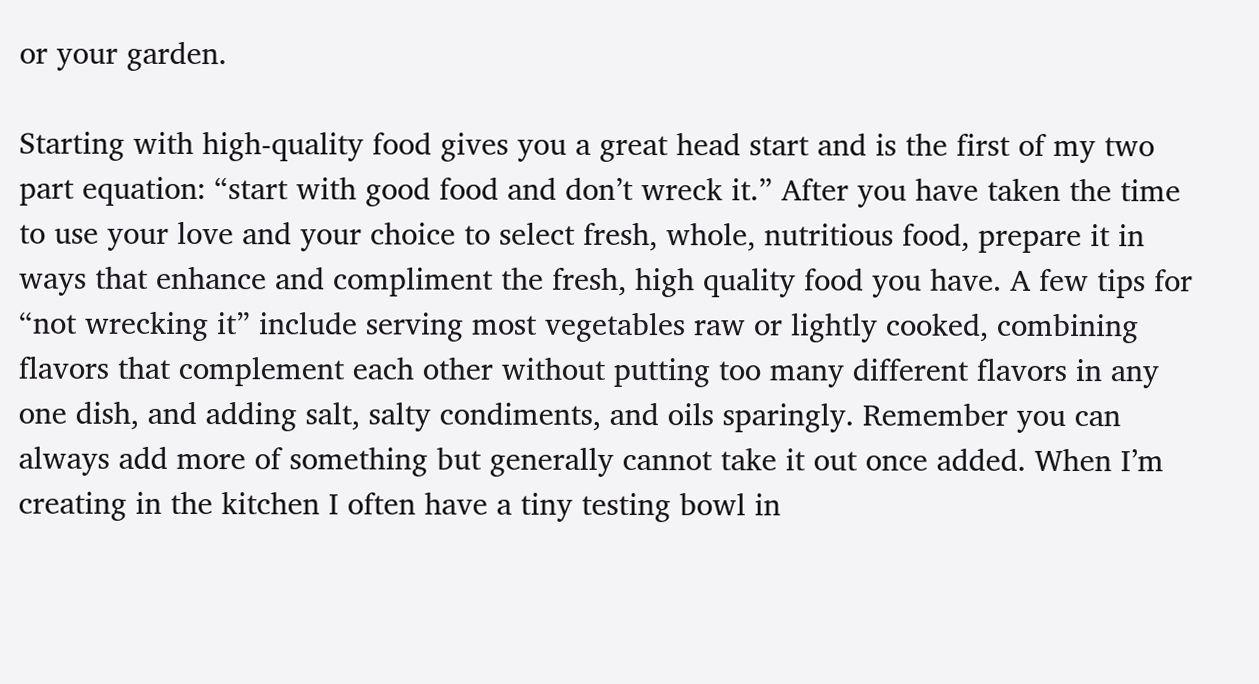or your garden.

Starting with high-quality food gives you a great head start and is the first of my two part equation: “start with good food and don’t wreck it.” After you have taken the time to use your love and your choice to select fresh, whole, nutritious food, prepare it in ways that enhance and compliment the fresh, high quality food you have. A few tips for “not wrecking it” include serving most vegetables raw or lightly cooked, combining flavors that complement each other without putting too many different flavors in any one dish, and adding salt, salty condiments, and oils sparingly. Remember you can always add more of something but generally cannot take it out once added. When I’m creating in the kitchen I often have a tiny testing bowl in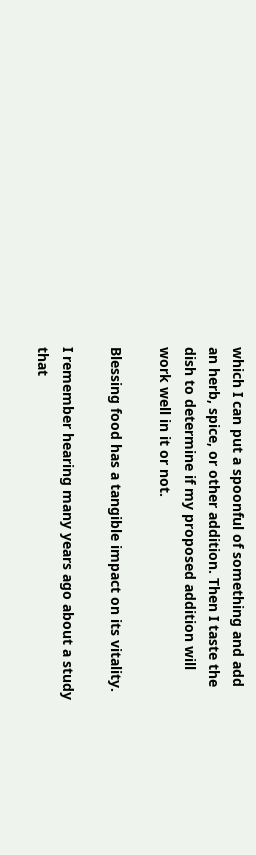which I can put a spoonful of something and add an herb, spice, or other addition. Then I taste the dish to determine if my proposed addition will work well in it or not.

Blessing food has a tangible impact on its vitality.

I remember hearing many years ago about a study that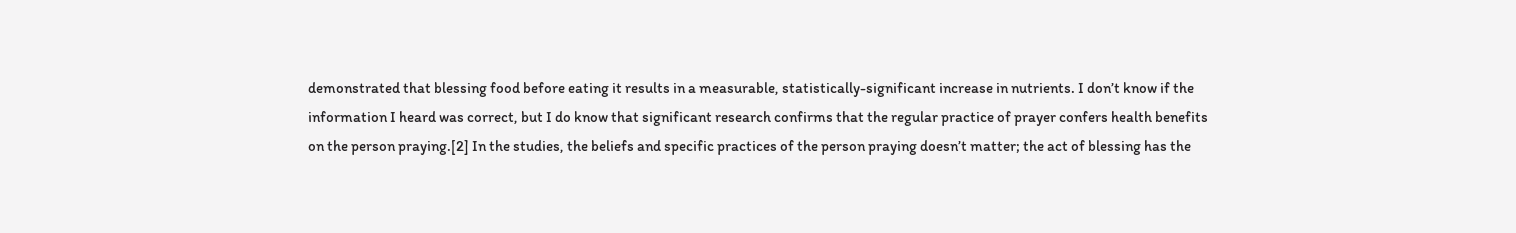demonstrated that blessing food before eating it results in a measurable, statistically-significant increase in nutrients. I don’t know if the information I heard was correct, but I do know that significant research confirms that the regular practice of prayer confers health benefits on the person praying.[2] In the studies, the beliefs and specific practices of the person praying doesn’t matter; the act of blessing has the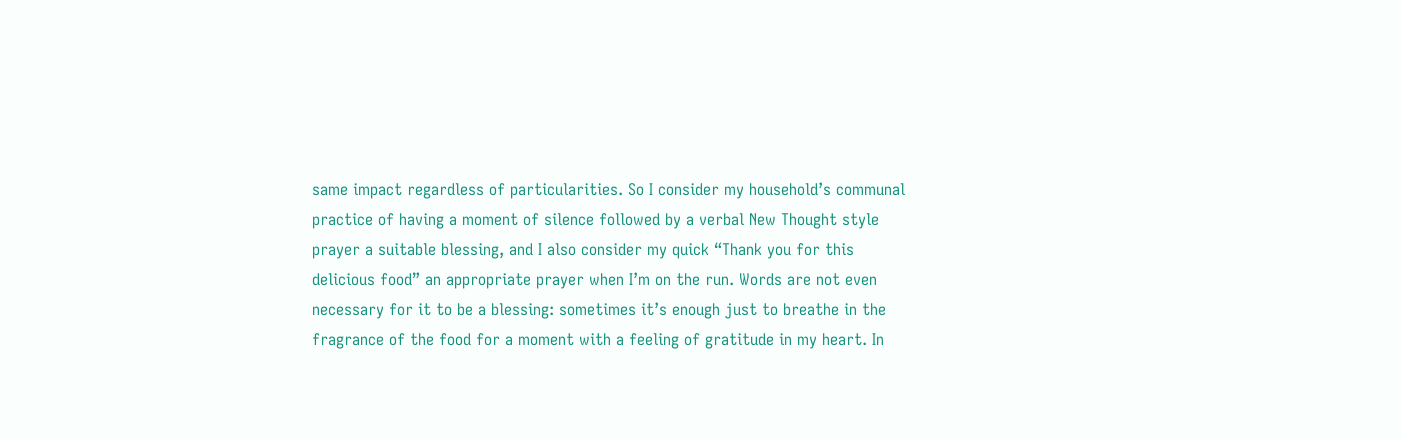same impact regardless of particularities. So I consider my household’s communal practice of having a moment of silence followed by a verbal New Thought style prayer a suitable blessing, and I also consider my quick “Thank you for this delicious food” an appropriate prayer when I’m on the run. Words are not even necessary for it to be a blessing: sometimes it’s enough just to breathe in the fragrance of the food for a moment with a feeling of gratitude in my heart. In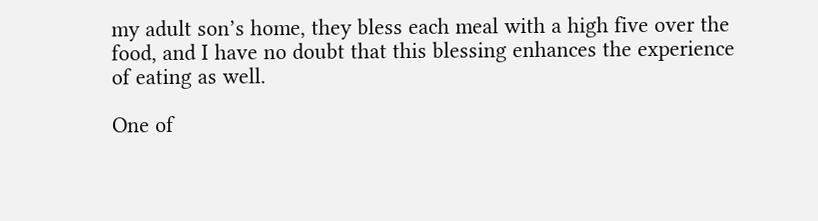my adult son’s home, they bless each meal with a high five over the food, and I have no doubt that this blessing enhances the experience of eating as well.

One of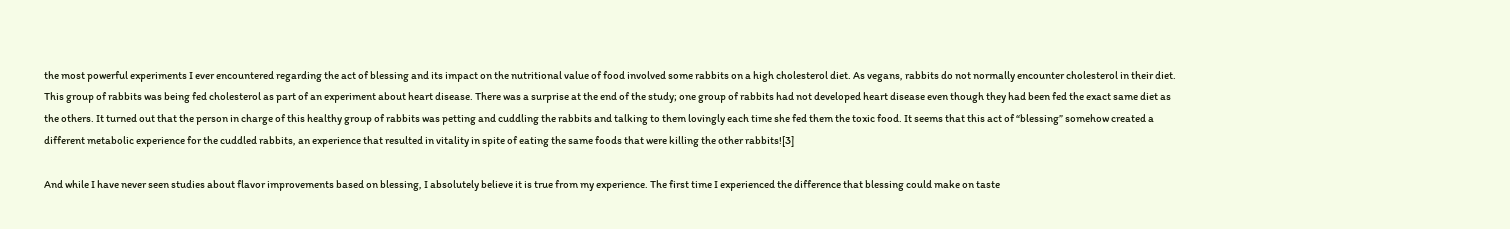the most powerful experiments I ever encountered regarding the act of blessing and its impact on the nutritional value of food involved some rabbits on a high cholesterol diet. As vegans, rabbits do not normally encounter cholesterol in their diet. This group of rabbits was being fed cholesterol as part of an experiment about heart disease. There was a surprise at the end of the study; one group of rabbits had not developed heart disease even though they had been fed the exact same diet as the others. It turned out that the person in charge of this healthy group of rabbits was petting and cuddling the rabbits and talking to them lovingly each time she fed them the toxic food. It seems that this act of “blessing” somehow created a different metabolic experience for the cuddled rabbits, an experience that resulted in vitality in spite of eating the same foods that were killing the other rabbits![3]

And while I have never seen studies about flavor improvements based on blessing, I absolutely believe it is true from my experience. The first time I experienced the difference that blessing could make on taste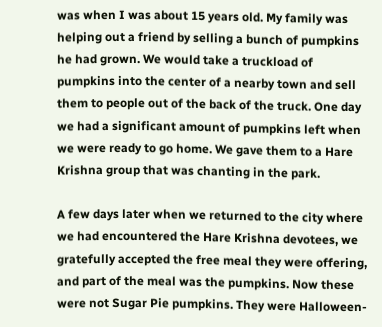was when I was about 15 years old. My family was helping out a friend by selling a bunch of pumpkins he had grown. We would take a truckload of pumpkins into the center of a nearby town and sell them to people out of the back of the truck. One day we had a significant amount of pumpkins left when we were ready to go home. We gave them to a Hare Krishna group that was chanting in the park.

A few days later when we returned to the city where we had encountered the Hare Krishna devotees, we gratefully accepted the free meal they were offering, and part of the meal was the pumpkins. Now these were not Sugar Pie pumpkins. They were Halloween-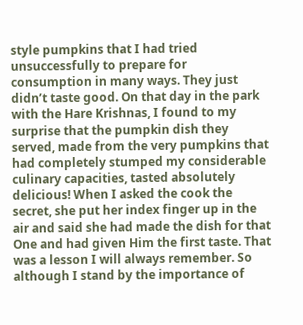style pumpkins that I had tried unsuccessfully to prepare for consumption in many ways. They just didn’t taste good. On that day in the park with the Hare Krishnas, I found to my surprise that the pumpkin dish they served, made from the very pumpkins that had completely stumped my considerable culinary capacities, tasted absolutely delicious! When I asked the cook the secret, she put her index finger up in the air and said she had made the dish for that One and had given Him the first taste. That was a lesson I will always remember. So although I stand by the importance of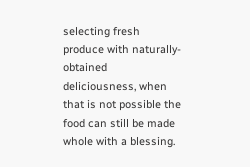selecting fresh produce with naturally-obtained deliciousness, when that is not possible the food can still be made whole with a blessing.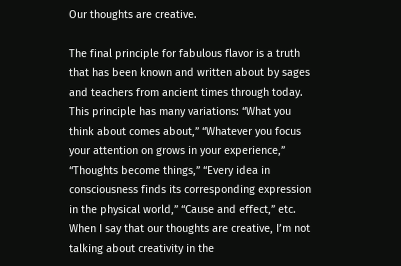Our thoughts are creative.

The final principle for fabulous flavor is a truth that has been known and written about by sages and teachers from ancient times through today. This principle has many variations: “What you think about comes about,” “Whatever you focus your attention on grows in your experience,” “Thoughts become things,” “Every idea in consciousness finds its corresponding expression in the physical world,” “Cause and effect,” etc. When I say that our thoughts are creative, I’m not talking about creativity in the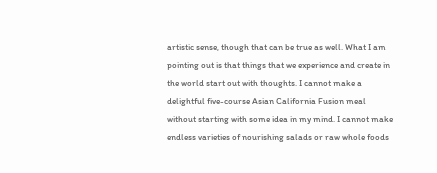artistic sense, though that can be true as well. What I am pointing out is that things that we experience and create in the world start out with thoughts. I cannot make a delightful five-course Asian California Fusion meal without starting with some idea in my mind. I cannot make endless varieties of nourishing salads or raw whole foods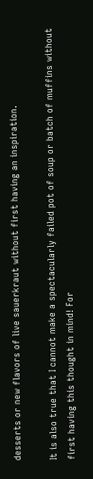desserts or new flavors of live sauerkraut without first having an inspiration.

It is also true that I cannot make a spectacularly failed pot of soup or batch of muffins without first having this thought in mind! For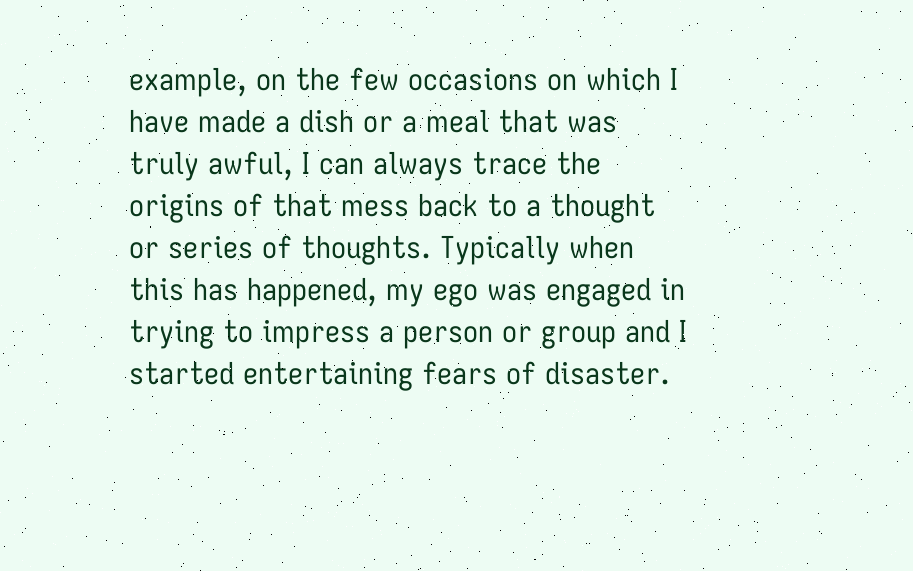example, on the few occasions on which I have made a dish or a meal that was truly awful, I can always trace the origins of that mess back to a thought or series of thoughts. Typically when this has happened, my ego was engaged in trying to impress a person or group and I started entertaining fears of disaster.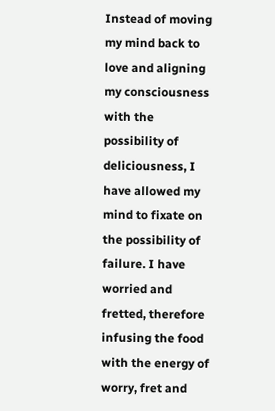Instead of moving my mind back to love and aligning my consciousness with the possibility of deliciousness, I have allowed my mind to fixate on the possibility of failure. I have worried and fretted, therefore infusing the food with the energy of worry, fret and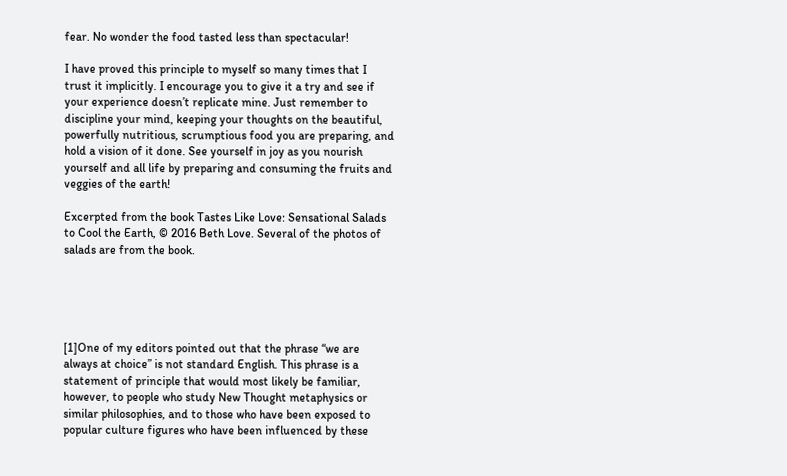fear. No wonder the food tasted less than spectacular!

I have proved this principle to myself so many times that I trust it implicitly. I encourage you to give it a try and see if your experience doesn’t replicate mine. Just remember to discipline your mind, keeping your thoughts on the beautiful, powerfully nutritious, scrumptious food you are preparing, and hold a vision of it done. See yourself in joy as you nourish yourself and all life by preparing and consuming the fruits and veggies of the earth!

Excerpted from the book Tastes Like Love: Sensational Salads to Cool the Earth, © 2016 Beth Love. Several of the photos of salads are from the book.





[1]One of my editors pointed out that the phrase “we are always at choice” is not standard English. This phrase is a statement of principle that would most likely be familiar, however, to people who study New Thought metaphysics or similar philosophies, and to those who have been exposed to popular culture figures who have been influenced by these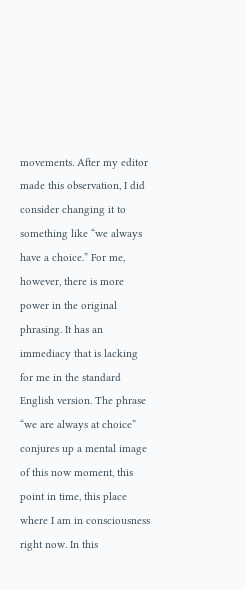movements. After my editor made this observation, I did consider changing it to something like “we always have a choice.” For me, however, there is more power in the original phrasing. It has an immediacy that is lacking for me in the standard English version. The phrase “we are always at choice” conjures up a mental image of this now moment, this point in time, this place where I am in consciousness right now. In this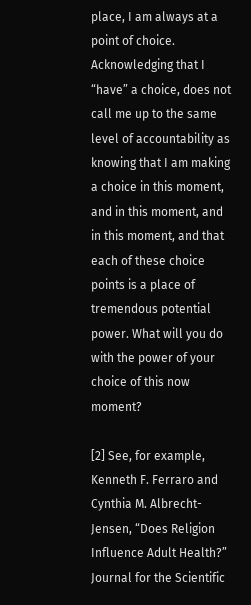place, I am always at a point of choice. Acknowledging that I “have” a choice, does not call me up to the same level of accountability as knowing that I am making a choice in this moment, and in this moment, and in this moment, and that each of these choice points is a place of tremendous potential power. What will you do with the power of your choice of this now moment?

[2] See, for example, Kenneth F. Ferraro and Cynthia M. Albrecht-Jensen, “Does Religion Influence Adult Health?” Journal for the Scientific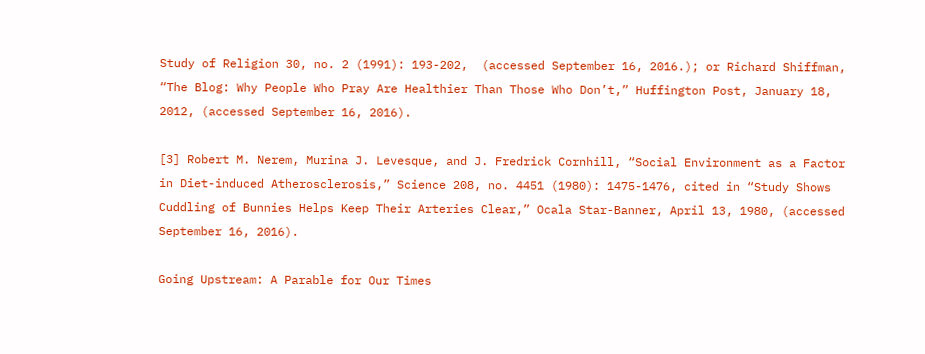Study of Religion 30, no. 2 (1991): 193-202,  (accessed September 16, 2016.); or Richard Shiffman, “The Blog: Why People Who Pray Are Healthier Than Those Who Don’t,” Huffington Post, January 18, 2012, (accessed September 16, 2016).

[3] Robert M. Nerem, Murina J. Levesque, and J. Fredrick Cornhill, “Social Environment as a Factor in Diet-induced Atherosclerosis,” Science 208, no. 4451 (1980): 1475-1476, cited in “Study Shows Cuddling of Bunnies Helps Keep Their Arteries Clear,” Ocala Star-Banner, April 13, 1980, (accessed September 16, 2016).

Going Upstream: A Parable for Our Times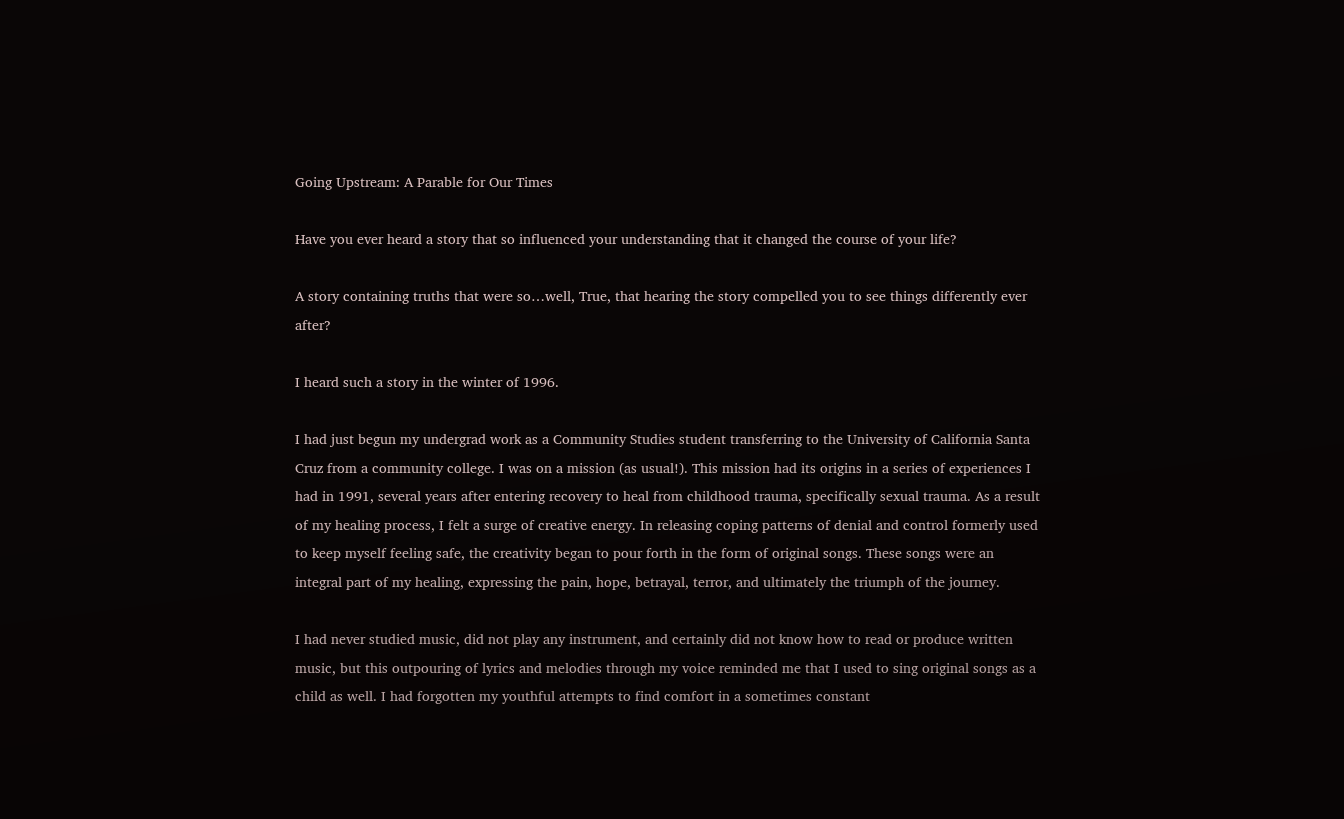Going Upstream: A Parable for Our Times

Have you ever heard a story that so influenced your understanding that it changed the course of your life?

A story containing truths that were so…well, True, that hearing the story compelled you to see things differently ever after?

I heard such a story in the winter of 1996.

I had just begun my undergrad work as a Community Studies student transferring to the University of California Santa Cruz from a community college. I was on a mission (as usual!). This mission had its origins in a series of experiences I had in 1991, several years after entering recovery to heal from childhood trauma, specifically sexual trauma. As a result of my healing process, I felt a surge of creative energy. In releasing coping patterns of denial and control formerly used to keep myself feeling safe, the creativity began to pour forth in the form of original songs. These songs were an integral part of my healing, expressing the pain, hope, betrayal, terror, and ultimately the triumph of the journey.

I had never studied music, did not play any instrument, and certainly did not know how to read or produce written music, but this outpouring of lyrics and melodies through my voice reminded me that I used to sing original songs as a child as well. I had forgotten my youthful attempts to find comfort in a sometimes constant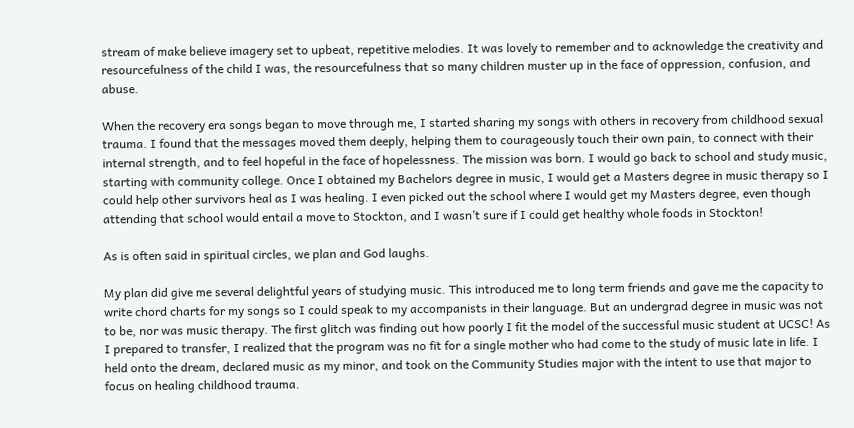stream of make believe imagery set to upbeat, repetitive melodies. It was lovely to remember and to acknowledge the creativity and resourcefulness of the child I was, the resourcefulness that so many children muster up in the face of oppression, confusion, and abuse.

When the recovery era songs began to move through me, I started sharing my songs with others in recovery from childhood sexual trauma. I found that the messages moved them deeply, helping them to courageously touch their own pain, to connect with their internal strength, and to feel hopeful in the face of hopelessness. The mission was born. I would go back to school and study music, starting with community college. Once I obtained my Bachelors degree in music, I would get a Masters degree in music therapy so I could help other survivors heal as I was healing. I even picked out the school where I would get my Masters degree, even though attending that school would entail a move to Stockton, and I wasn’t sure if I could get healthy whole foods in Stockton!

As is often said in spiritual circles, we plan and God laughs.

My plan did give me several delightful years of studying music. This introduced me to long term friends and gave me the capacity to write chord charts for my songs so I could speak to my accompanists in their language. But an undergrad degree in music was not to be, nor was music therapy. The first glitch was finding out how poorly I fit the model of the successful music student at UCSC! As I prepared to transfer, I realized that the program was no fit for a single mother who had come to the study of music late in life. I held onto the dream, declared music as my minor, and took on the Community Studies major with the intent to use that major to focus on healing childhood trauma.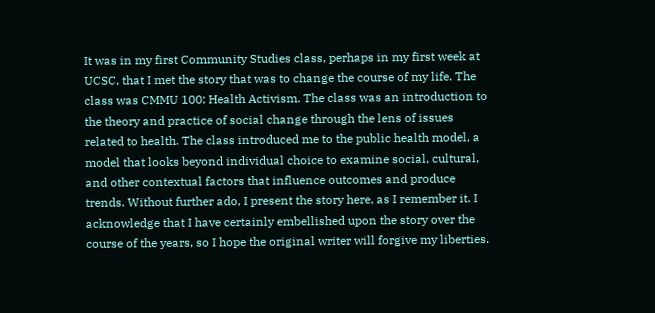It was in my first Community Studies class, perhaps in my first week at UCSC, that I met the story that was to change the course of my life. The class was CMMU 100: Health Activism. The class was an introduction to the theory and practice of social change through the lens of issues related to health. The class introduced me to the public health model, a model that looks beyond individual choice to examine social, cultural, and other contextual factors that influence outcomes and produce trends. Without further ado, I present the story here, as I remember it. I acknowledge that I have certainly embellished upon the story over the course of the years, so I hope the original writer will forgive my liberties.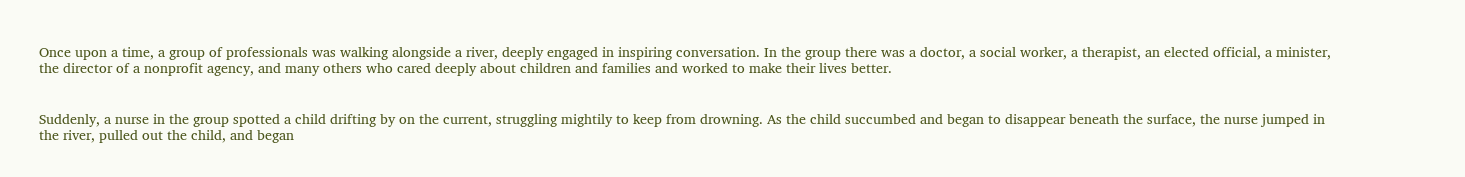Once upon a time, a group of professionals was walking alongside a river, deeply engaged in inspiring conversation. In the group there was a doctor, a social worker, a therapist, an elected official, a minister, the director of a nonprofit agency, and many others who cared deeply about children and families and worked to make their lives better.


Suddenly, a nurse in the group spotted a child drifting by on the current, struggling mightily to keep from drowning. As the child succumbed and began to disappear beneath the surface, the nurse jumped in the river, pulled out the child, and began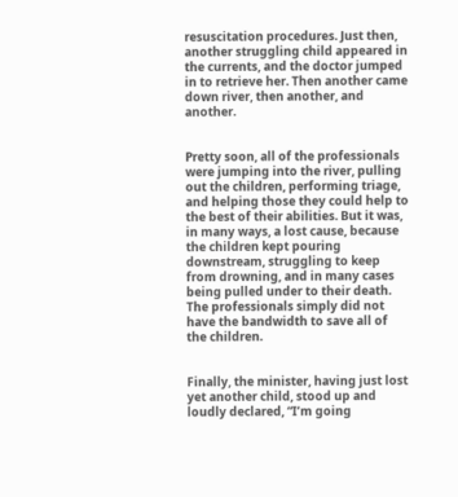resuscitation procedures. Just then, another struggling child appeared in the currents, and the doctor jumped in to retrieve her. Then another came down river, then another, and another.


Pretty soon, all of the professionals were jumping into the river, pulling out the children, performing triage, and helping those they could help to the best of their abilities. But it was, in many ways, a lost cause, because the children kept pouring downstream, struggling to keep from drowning, and in many cases being pulled under to their death. The professionals simply did not have the bandwidth to save all of the children.


Finally, the minister, having just lost yet another child, stood up and loudly declared, “I’m going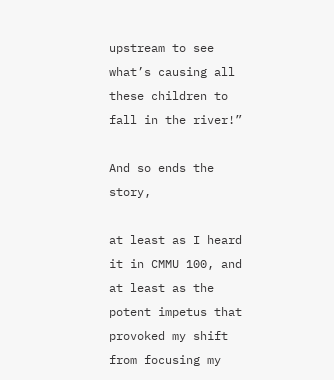upstream to see what’s causing all these children to fall in the river!”

And so ends the story,

at least as I heard it in CMMU 100, and at least as the potent impetus that provoked my shift from focusing my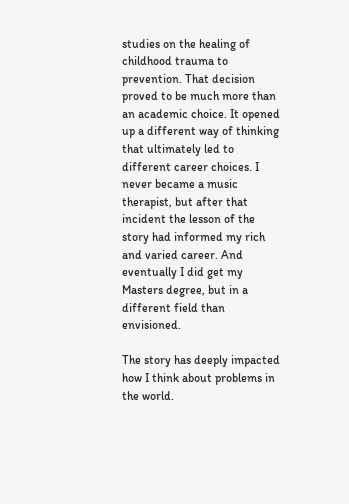studies on the healing of childhood trauma to prevention. That decision proved to be much more than an academic choice. It opened up a different way of thinking that ultimately led to different career choices. I never became a music therapist, but after that incident the lesson of the story had informed my rich and varied career. And eventually I did get my Masters degree, but in a different field than envisioned.

The story has deeply impacted how I think about problems in the world.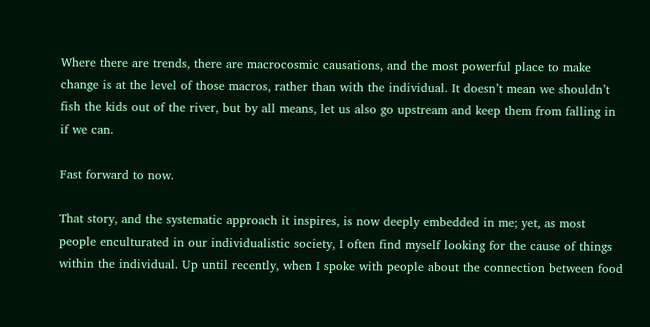Where there are trends, there are macrocosmic causations, and the most powerful place to make change is at the level of those macros, rather than with the individual. It doesn’t mean we shouldn’t fish the kids out of the river, but by all means, let us also go upstream and keep them from falling in if we can.

Fast forward to now.

That story, and the systematic approach it inspires, is now deeply embedded in me; yet, as most people enculturated in our individualistic society, I often find myself looking for the cause of things within the individual. Up until recently, when I spoke with people about the connection between food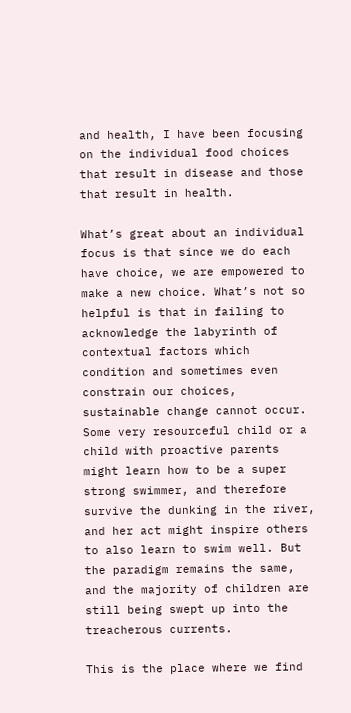and health, I have been focusing on the individual food choices that result in disease and those that result in health.

What’s great about an individual focus is that since we do each have choice, we are empowered to make a new choice. What’s not so helpful is that in failing to acknowledge the labyrinth of contextual factors which condition and sometimes even constrain our choices, sustainable change cannot occur. Some very resourceful child or a child with proactive parents might learn how to be a super strong swimmer, and therefore survive the dunking in the river, and her act might inspire others to also learn to swim well. But the paradigm remains the same, and the majority of children are still being swept up into the treacherous currents.

This is the place where we find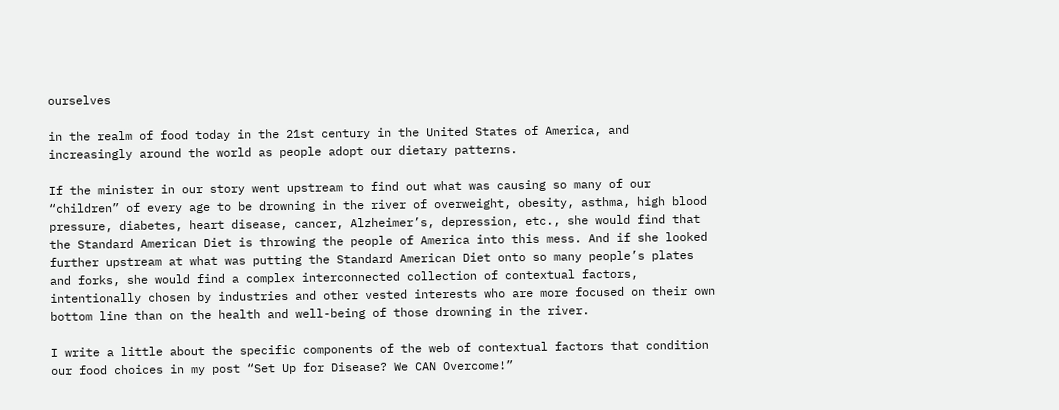ourselves

in the realm of food today in the 21st century in the United States of America, and increasingly around the world as people adopt our dietary patterns.

If the minister in our story went upstream to find out what was causing so many of our “children” of every age to be drowning in the river of overweight, obesity, asthma, high blood pressure, diabetes, heart disease, cancer, Alzheimer’s, depression, etc., she would find that the Standard American Diet is throwing the people of America into this mess. And if she looked further upstream at what was putting the Standard American Diet onto so many people’s plates and forks, she would find a complex interconnected collection of contextual factors, intentionally chosen by industries and other vested interests who are more focused on their own bottom line than on the health and well-being of those drowning in the river.

I write a little about the specific components of the web of contextual factors that condition our food choices in my post “Set Up for Disease? We CAN Overcome!”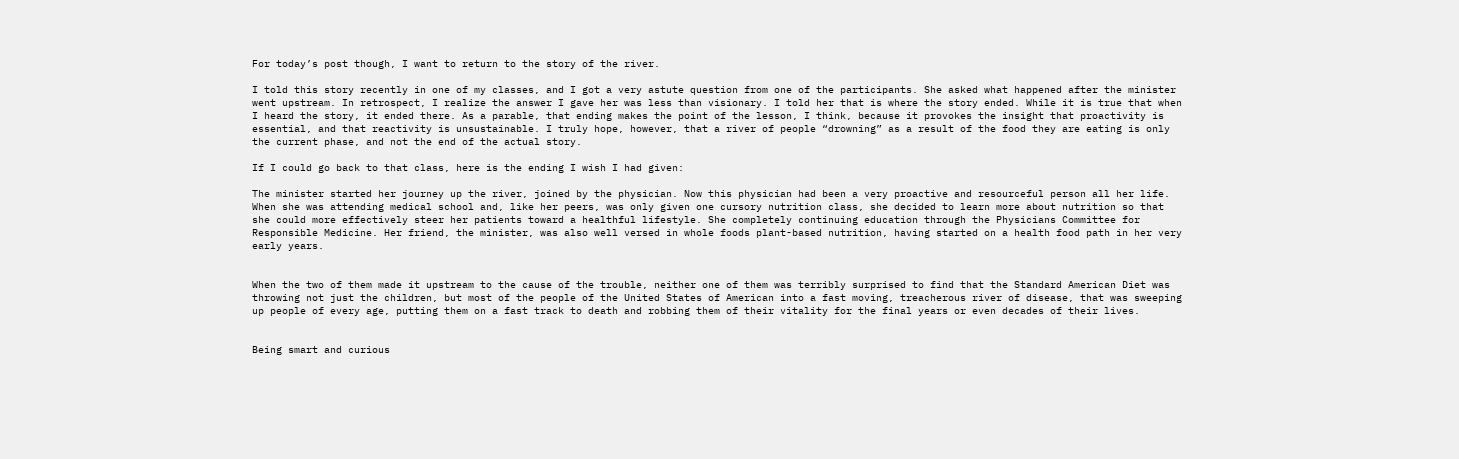For today’s post though, I want to return to the story of the river.

I told this story recently in one of my classes, and I got a very astute question from one of the participants. She asked what happened after the minister went upstream. In retrospect, I realize the answer I gave her was less than visionary. I told her that is where the story ended. While it is true that when I heard the story, it ended there. As a parable, that ending makes the point of the lesson, I think, because it provokes the insight that proactivity is essential, and that reactivity is unsustainable. I truly hope, however, that a river of people “drowning” as a result of the food they are eating is only the current phase, and not the end of the actual story.

If I could go back to that class, here is the ending I wish I had given:

The minister started her journey up the river, joined by the physician. Now this physician had been a very proactive and resourceful person all her life. When she was attending medical school and, like her peers, was only given one cursory nutrition class, she decided to learn more about nutrition so that she could more effectively steer her patients toward a healthful lifestyle. She completely continuing education through the Physicians Committee for Responsible Medicine. Her friend, the minister, was also well versed in whole foods plant-based nutrition, having started on a health food path in her very early years.


When the two of them made it upstream to the cause of the trouble, neither one of them was terribly surprised to find that the Standard American Diet was throwing not just the children, but most of the people of the United States of American into a fast moving, treacherous river of disease, that was sweeping up people of every age, putting them on a fast track to death and robbing them of their vitality for the final years or even decades of their lives.


Being smart and curious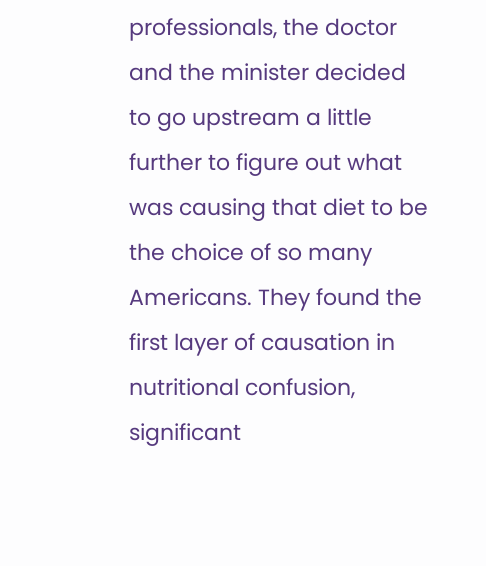professionals, the doctor and the minister decided to go upstream a little further to figure out what was causing that diet to be the choice of so many Americans. They found the first layer of causation in nutritional confusion, significant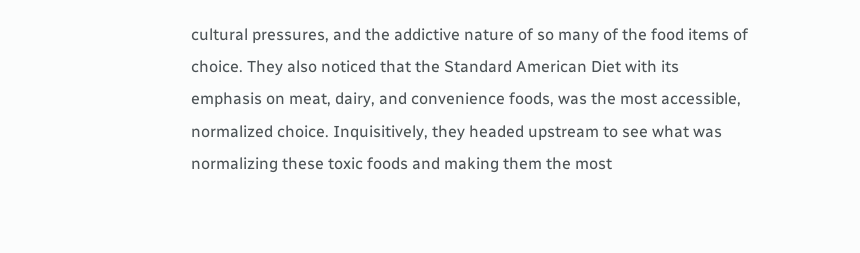cultural pressures, and the addictive nature of so many of the food items of choice. They also noticed that the Standard American Diet with its emphasis on meat, dairy, and convenience foods, was the most accessible, normalized choice. Inquisitively, they headed upstream to see what was normalizing these toxic foods and making them the most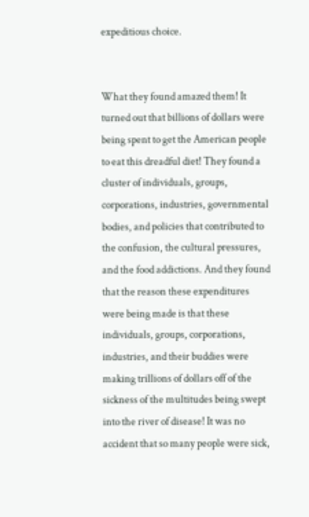expeditious choice.


What they found amazed them! It turned out that billions of dollars were being spent to get the American people to eat this dreadful diet! They found a cluster of individuals, groups, corporations, industries, governmental bodies, and policies that contributed to the confusion, the cultural pressures, and the food addictions. And they found that the reason these expenditures were being made is that these individuals, groups, corporations, industries, and their buddies were making trillions of dollars off of the sickness of the multitudes being swept into the river of disease! It was no accident that so many people were sick,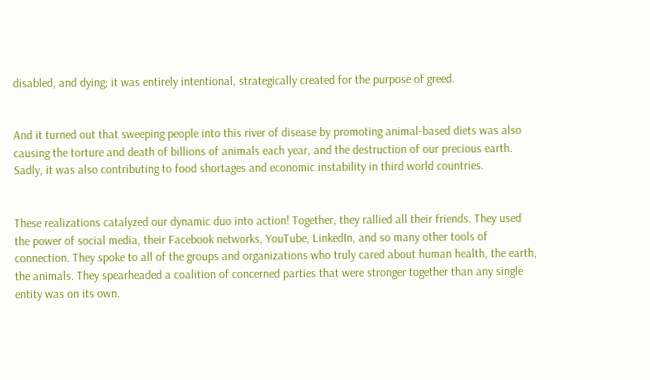disabled, and dying; it was entirely intentional, strategically created for the purpose of greed.


And it turned out that sweeping people into this river of disease by promoting animal-based diets was also causing the torture and death of billions of animals each year, and the destruction of our precious earth. Sadly, it was also contributing to food shortages and economic instability in third world countries.


These realizations catalyzed our dynamic duo into action! Together, they rallied all their friends. They used the power of social media, their Facebook networks, YouTube, LinkedIn, and so many other tools of connection. They spoke to all of the groups and organizations who truly cared about human health, the earth, the animals. They spearheaded a coalition of concerned parties that were stronger together than any single entity was on its own.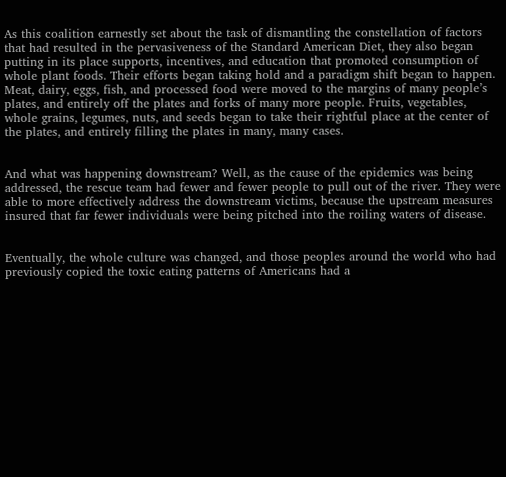As this coalition earnestly set about the task of dismantling the constellation of factors that had resulted in the pervasiveness of the Standard American Diet, they also began putting in its place supports, incentives, and education that promoted consumption of whole plant foods. Their efforts began taking hold and a paradigm shift began to happen. Meat, dairy, eggs, fish, and processed food were moved to the margins of many people’s plates, and entirely off the plates and forks of many more people. Fruits, vegetables, whole grains, legumes, nuts, and seeds began to take their rightful place at the center of the plates, and entirely filling the plates in many, many cases.


And what was happening downstream? Well, as the cause of the epidemics was being addressed, the rescue team had fewer and fewer people to pull out of the river. They were able to more effectively address the downstream victims, because the upstream measures insured that far fewer individuals were being pitched into the roiling waters of disease.


Eventually, the whole culture was changed, and those peoples around the world who had previously copied the toxic eating patterns of Americans had a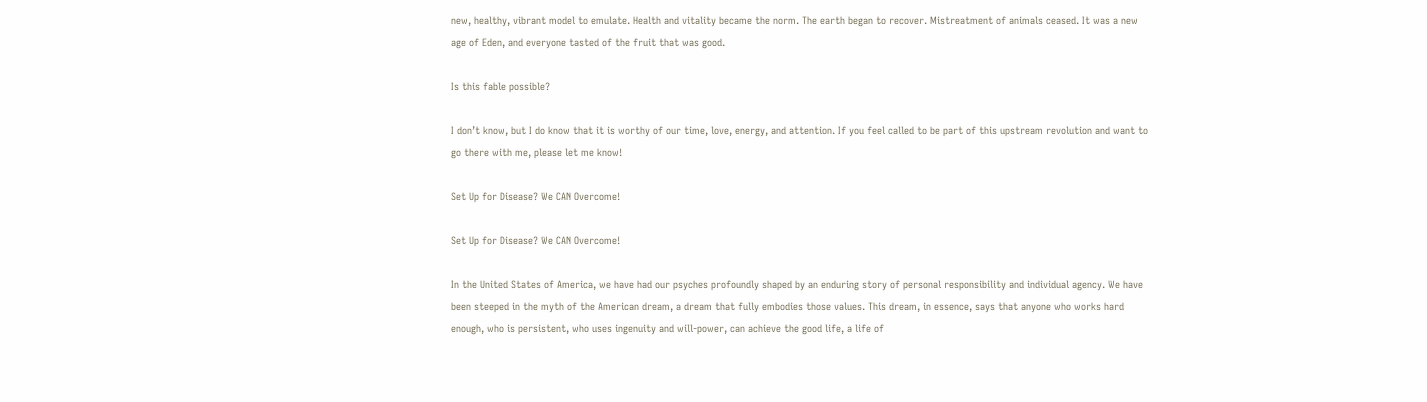new, healthy, vibrant model to emulate. Health and vitality became the norm. The earth began to recover. Mistreatment of animals ceased. It was a new age of Eden, and everyone tasted of the fruit that was good.

Is this fable possible?

I don’t know, but I do know that it is worthy of our time, love, energy, and attention. If you feel called to be part of this upstream revolution and want to go there with me, please let me know!

Set Up for Disease? We CAN Overcome!

Set Up for Disease? We CAN Overcome!

In the United States of America, we have had our psyches profoundly shaped by an enduring story of personal responsibility and individual agency. We have been steeped in the myth of the American dream, a dream that fully embodies those values. This dream, in essence, says that anyone who works hard enough, who is persistent, who uses ingenuity and will-power, can achieve the good life, a life of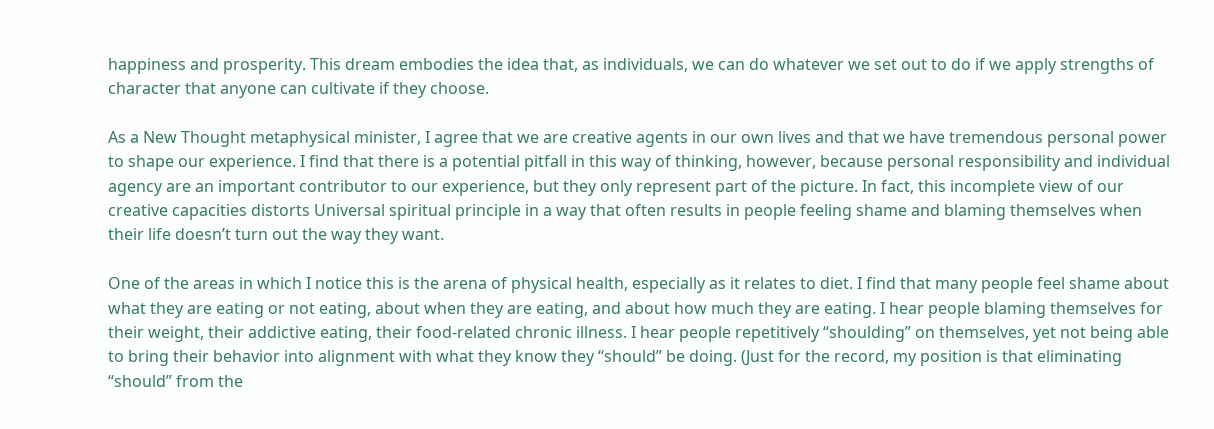happiness and prosperity. This dream embodies the idea that, as individuals, we can do whatever we set out to do if we apply strengths of character that anyone can cultivate if they choose.

As a New Thought metaphysical minister, I agree that we are creative agents in our own lives and that we have tremendous personal power to shape our experience. I find that there is a potential pitfall in this way of thinking, however, because personal responsibility and individual agency are an important contributor to our experience, but they only represent part of the picture. In fact, this incomplete view of our creative capacities distorts Universal spiritual principle in a way that often results in people feeling shame and blaming themselves when their life doesn’t turn out the way they want.

One of the areas in which I notice this is the arena of physical health, especially as it relates to diet. I find that many people feel shame about what they are eating or not eating, about when they are eating, and about how much they are eating. I hear people blaming themselves for their weight, their addictive eating, their food-related chronic illness. I hear people repetitively “shoulding” on themselves, yet not being able to bring their behavior into alignment with what they know they “should” be doing. (Just for the record, my position is that eliminating “should” from the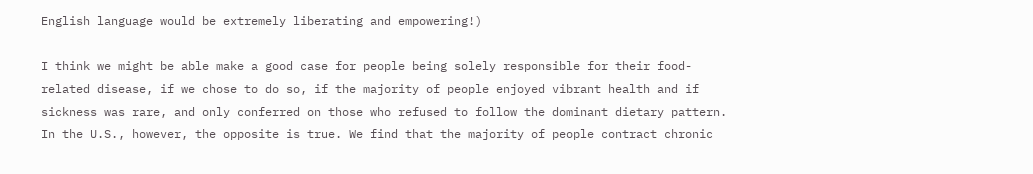English language would be extremely liberating and empowering!)

I think we might be able make a good case for people being solely responsible for their food-related disease, if we chose to do so, if the majority of people enjoyed vibrant health and if sickness was rare, and only conferred on those who refused to follow the dominant dietary pattern. In the U.S., however, the opposite is true. We find that the majority of people contract chronic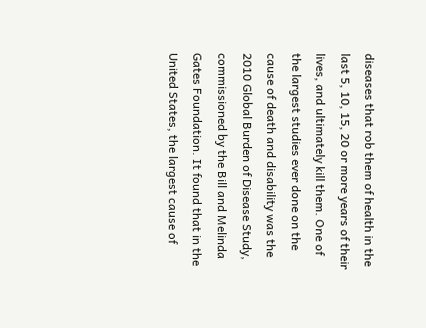diseases that rob them of health in the last 5, 10, 15, 20 or more years of their lives, and ultimately kill them. One of the largest studies ever done on the cause of death and disability was the 2010 Global Burden of Disease Study, commissioned by the Bill and Melinda Gates Foundation. It found that in the United States, the largest cause of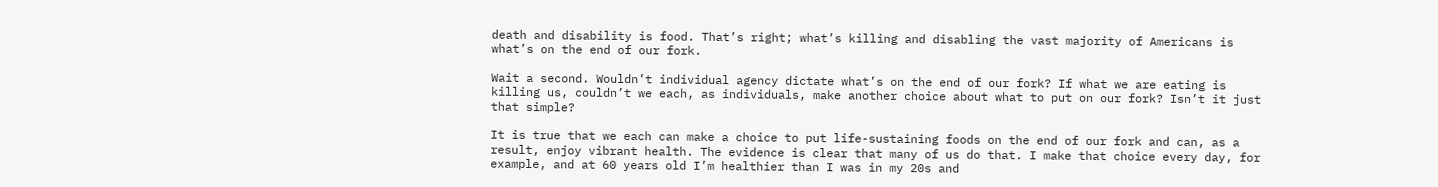death and disability is food. That’s right; what’s killing and disabling the vast majority of Americans is what’s on the end of our fork.

Wait a second. Wouldn’t individual agency dictate what’s on the end of our fork? If what we are eating is killing us, couldn’t we each, as individuals, make another choice about what to put on our fork? Isn’t it just that simple?

It is true that we each can make a choice to put life-sustaining foods on the end of our fork and can, as a result, enjoy vibrant health. The evidence is clear that many of us do that. I make that choice every day, for example, and at 60 years old I’m healthier than I was in my 20s and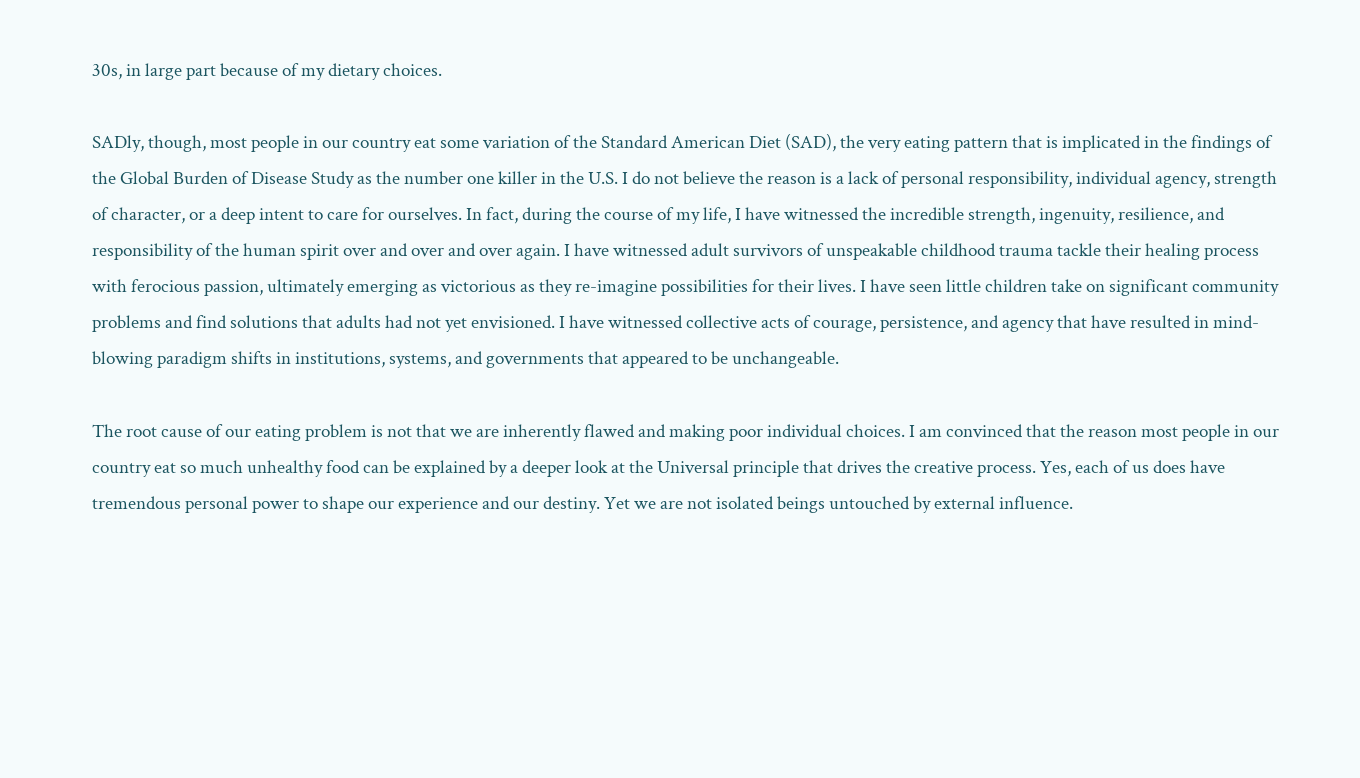30s, in large part because of my dietary choices.

SADly, though, most people in our country eat some variation of the Standard American Diet (SAD), the very eating pattern that is implicated in the findings of the Global Burden of Disease Study as the number one killer in the U.S. I do not believe the reason is a lack of personal responsibility, individual agency, strength of character, or a deep intent to care for ourselves. In fact, during the course of my life, I have witnessed the incredible strength, ingenuity, resilience, and responsibility of the human spirit over and over and over again. I have witnessed adult survivors of unspeakable childhood trauma tackle their healing process with ferocious passion, ultimately emerging as victorious as they re-imagine possibilities for their lives. I have seen little children take on significant community problems and find solutions that adults had not yet envisioned. I have witnessed collective acts of courage, persistence, and agency that have resulted in mind-blowing paradigm shifts in institutions, systems, and governments that appeared to be unchangeable.

The root cause of our eating problem is not that we are inherently flawed and making poor individual choices. I am convinced that the reason most people in our country eat so much unhealthy food can be explained by a deeper look at the Universal principle that drives the creative process. Yes, each of us does have tremendous personal power to shape our experience and our destiny. Yet we are not isolated beings untouched by external influence.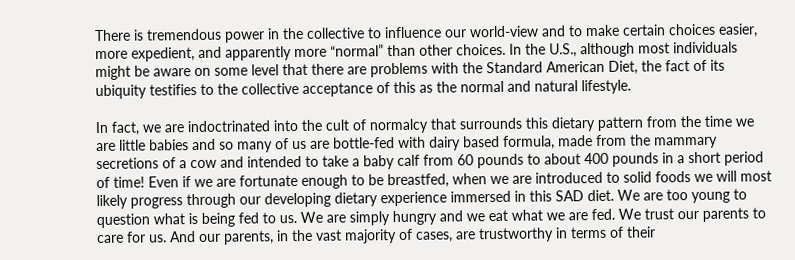There is tremendous power in the collective to influence our world-view and to make certain choices easier, more expedient, and apparently more “normal” than other choices. In the U.S., although most individuals might be aware on some level that there are problems with the Standard American Diet, the fact of its ubiquity testifies to the collective acceptance of this as the normal and natural lifestyle.

In fact, we are indoctrinated into the cult of normalcy that surrounds this dietary pattern from the time we are little babies and so many of us are bottle-fed with dairy based formula, made from the mammary secretions of a cow and intended to take a baby calf from 60 pounds to about 400 pounds in a short period of time! Even if we are fortunate enough to be breastfed, when we are introduced to solid foods we will most likely progress through our developing dietary experience immersed in this SAD diet. We are too young to question what is being fed to us. We are simply hungry and we eat what we are fed. We trust our parents to care for us. And our parents, in the vast majority of cases, are trustworthy in terms of their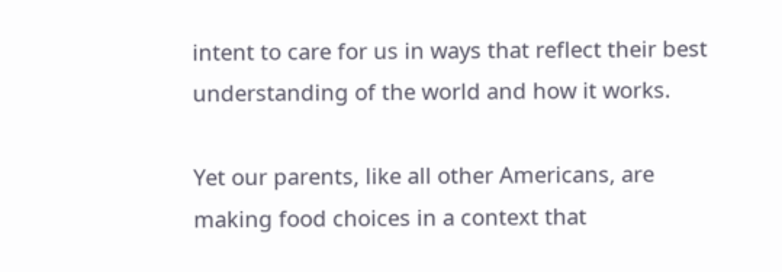intent to care for us in ways that reflect their best understanding of the world and how it works.

Yet our parents, like all other Americans, are making food choices in a context that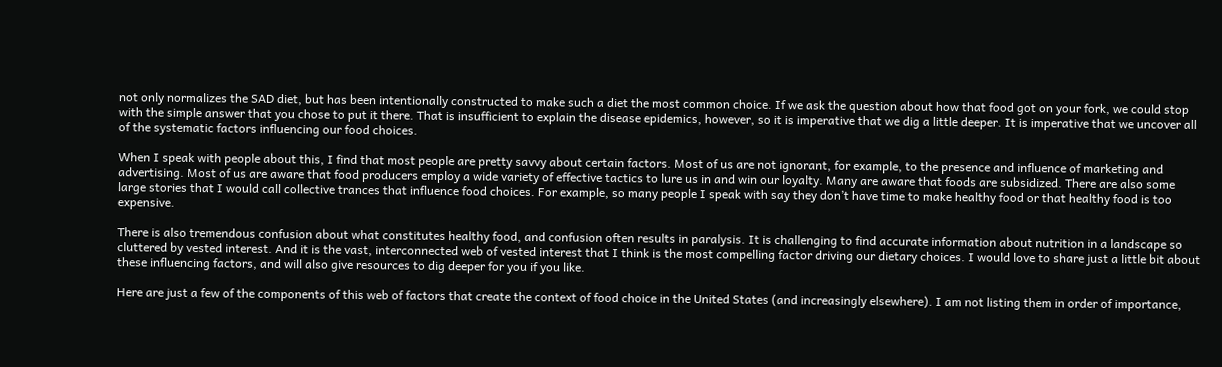not only normalizes the SAD diet, but has been intentionally constructed to make such a diet the most common choice. If we ask the question about how that food got on your fork, we could stop with the simple answer that you chose to put it there. That is insufficient to explain the disease epidemics, however, so it is imperative that we dig a little deeper. It is imperative that we uncover all of the systematic factors influencing our food choices.

When I speak with people about this, I find that most people are pretty savvy about certain factors. Most of us are not ignorant, for example, to the presence and influence of marketing and advertising. Most of us are aware that food producers employ a wide variety of effective tactics to lure us in and win our loyalty. Many are aware that foods are subsidized. There are also some large stories that I would call collective trances that influence food choices. For example, so many people I speak with say they don’t have time to make healthy food or that healthy food is too expensive.

There is also tremendous confusion about what constitutes healthy food, and confusion often results in paralysis. It is challenging to find accurate information about nutrition in a landscape so cluttered by vested interest. And it is the vast, interconnected web of vested interest that I think is the most compelling factor driving our dietary choices. I would love to share just a little bit about these influencing factors, and will also give resources to dig deeper for you if you like.

Here are just a few of the components of this web of factors that create the context of food choice in the United States (and increasingly elsewhere). I am not listing them in order of importance,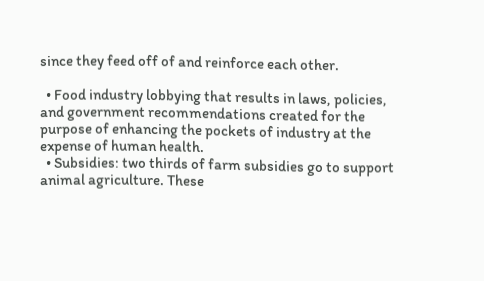since they feed off of and reinforce each other.

  • Food industry lobbying that results in laws, policies, and government recommendations created for the purpose of enhancing the pockets of industry at the expense of human health.
  • Subsidies: two thirds of farm subsidies go to support animal agriculture. These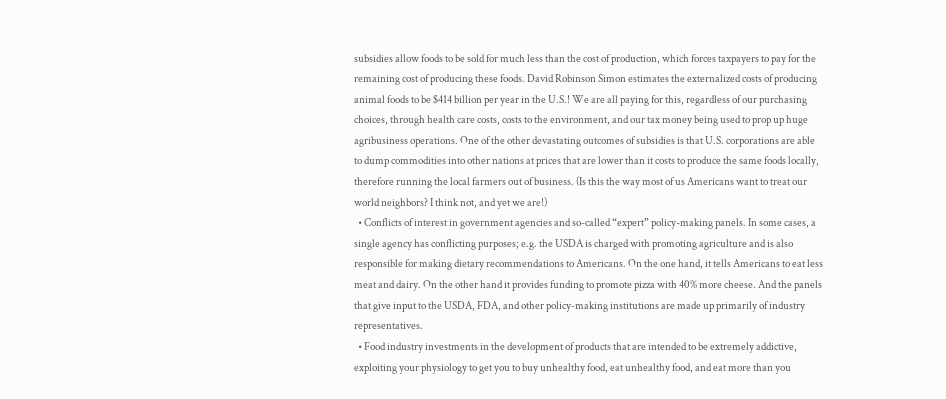subsidies allow foods to be sold for much less than the cost of production, which forces taxpayers to pay for the remaining cost of producing these foods. David Robinson Simon estimates the externalized costs of producing animal foods to be $414 billion per year in the U.S.! We are all paying for this, regardless of our purchasing choices, through health care costs, costs to the environment, and our tax money being used to prop up huge agribusiness operations. One of the other devastating outcomes of subsidies is that U.S. corporations are able to dump commodities into other nations at prices that are lower than it costs to produce the same foods locally, therefore running the local farmers out of business. (Is this the way most of us Americans want to treat our world neighbors? I think not, and yet we are!)
  • Conflicts of interest in government agencies and so-called “expert” policy-making panels. In some cases, a single agency has conflicting purposes; e.g. the USDA is charged with promoting agriculture and is also responsible for making dietary recommendations to Americans. On the one hand, it tells Americans to eat less meat and dairy. On the other hand it provides funding to promote pizza with 40% more cheese. And the panels that give input to the USDA, FDA, and other policy-making institutions are made up primarily of industry representatives.
  • Food industry investments in the development of products that are intended to be extremely addictive, exploiting your physiology to get you to buy unhealthy food, eat unhealthy food, and eat more than you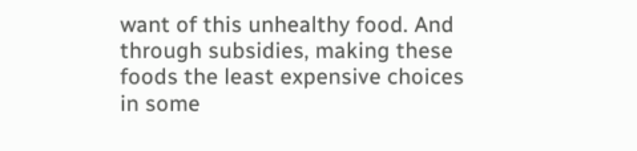want of this unhealthy food. And through subsidies, making these foods the least expensive choices in some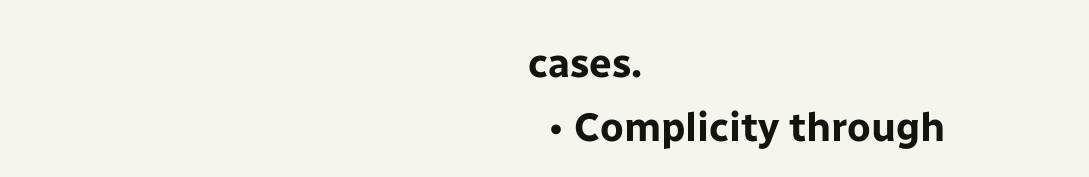cases.
  • Complicity through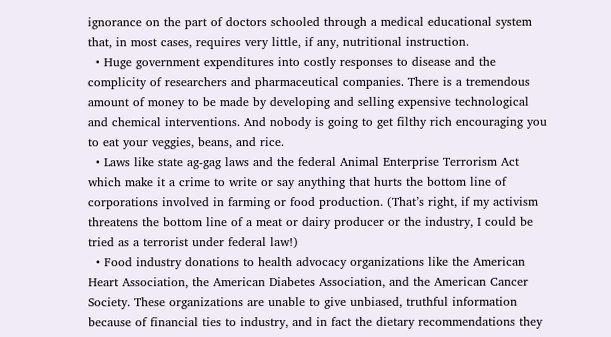ignorance on the part of doctors schooled through a medical educational system that, in most cases, requires very little, if any, nutritional instruction.
  • Huge government expenditures into costly responses to disease and the complicity of researchers and pharmaceutical companies. There is a tremendous amount of money to be made by developing and selling expensive technological and chemical interventions. And nobody is going to get filthy rich encouraging you to eat your veggies, beans, and rice.
  • Laws like state ag-gag laws and the federal Animal Enterprise Terrorism Act which make it a crime to write or say anything that hurts the bottom line of corporations involved in farming or food production. (That’s right, if my activism threatens the bottom line of a meat or dairy producer or the industry, I could be tried as a terrorist under federal law!)
  • Food industry donations to health advocacy organizations like the American Heart Association, the American Diabetes Association, and the American Cancer Society. These organizations are unable to give unbiased, truthful information because of financial ties to industry, and in fact the dietary recommendations they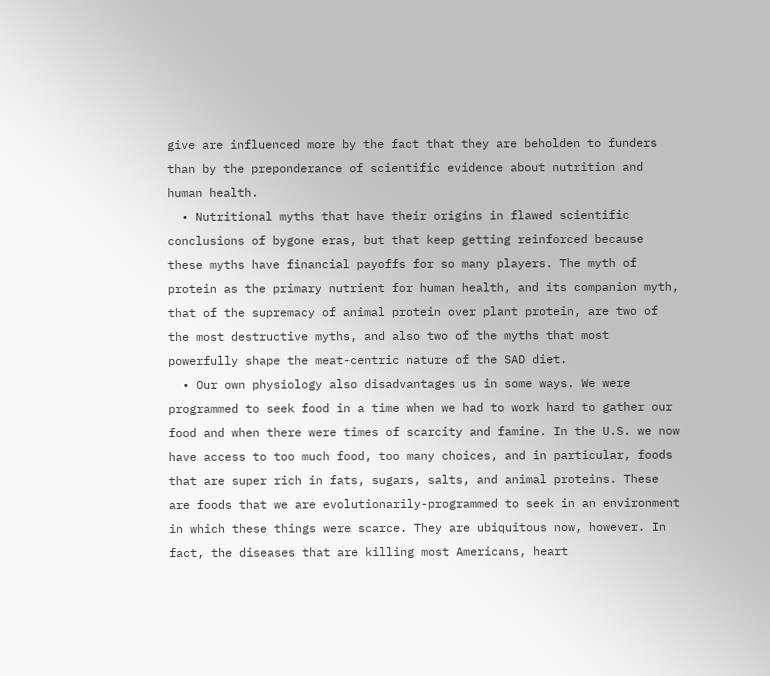give are influenced more by the fact that they are beholden to funders than by the preponderance of scientific evidence about nutrition and human health.
  • Nutritional myths that have their origins in flawed scientific conclusions of bygone eras, but that keep getting reinforced because these myths have financial payoffs for so many players. The myth of protein as the primary nutrient for human health, and its companion myth, that of the supremacy of animal protein over plant protein, are two of the most destructive myths, and also two of the myths that most powerfully shape the meat-centric nature of the SAD diet.
  • Our own physiology also disadvantages us in some ways. We were programmed to seek food in a time when we had to work hard to gather our food and when there were times of scarcity and famine. In the U.S. we now have access to too much food, too many choices, and in particular, foods that are super rich in fats, sugars, salts, and animal proteins. These are foods that we are evolutionarily-programmed to seek in an environment in which these things were scarce. They are ubiquitous now, however. In fact, the diseases that are killing most Americans, heart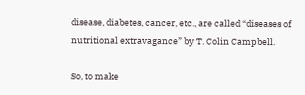disease, diabetes, cancer, etc., are called “diseases of nutritional extravagance” by T. Colin Campbell.

So, to make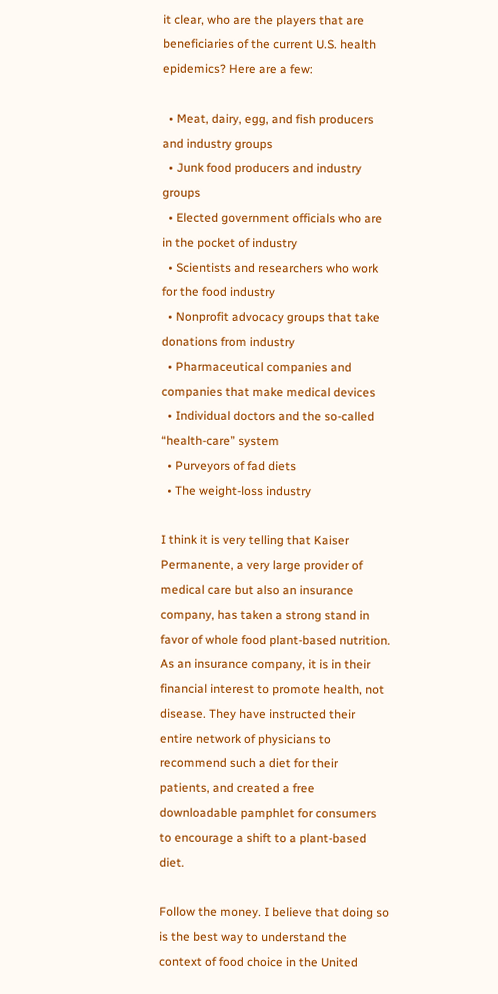it clear, who are the players that are beneficiaries of the current U.S. health epidemics? Here are a few:

  • Meat, dairy, egg, and fish producers and industry groups
  • Junk food producers and industry groups
  • Elected government officials who are in the pocket of industry
  • Scientists and researchers who work for the food industry
  • Nonprofit advocacy groups that take donations from industry
  • Pharmaceutical companies and companies that make medical devices
  • Individual doctors and the so-called “health-care” system
  • Purveyors of fad diets
  • The weight-loss industry

I think it is very telling that Kaiser Permanente, a very large provider of medical care but also an insurance company, has taken a strong stand in favor of whole food plant-based nutrition. As an insurance company, it is in their financial interest to promote health, not disease. They have instructed their entire network of physicians to recommend such a diet for their patients, and created a free downloadable pamphlet for consumers to encourage a shift to a plant-based diet.

Follow the money. I believe that doing so is the best way to understand the context of food choice in the United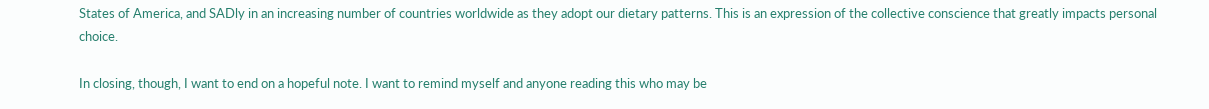States of America, and SADly in an increasing number of countries worldwide as they adopt our dietary patterns. This is an expression of the collective conscience that greatly impacts personal choice.

In closing, though, I want to end on a hopeful note. I want to remind myself and anyone reading this who may be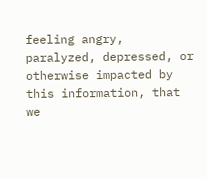feeling angry, paralyzed, depressed, or otherwise impacted by this information, that we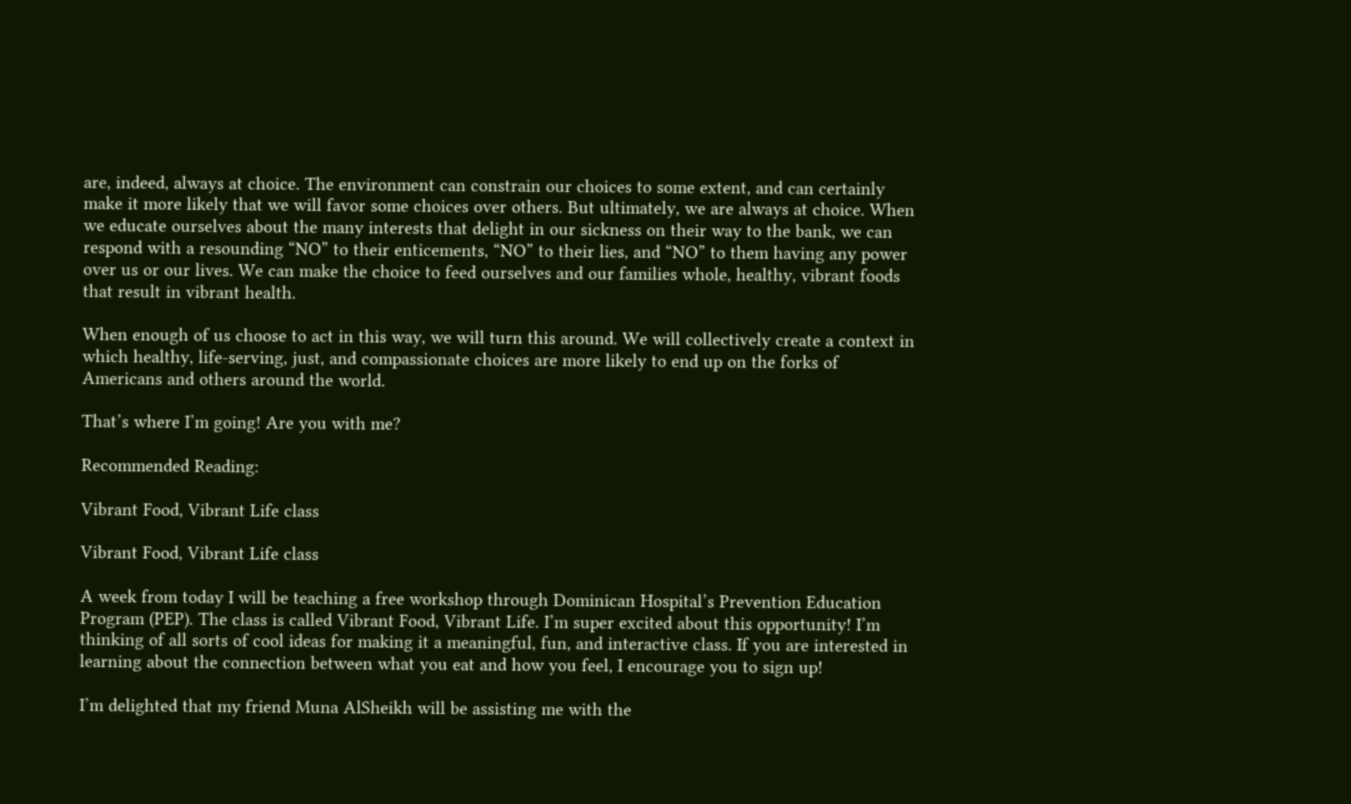are, indeed, always at choice. The environment can constrain our choices to some extent, and can certainly make it more likely that we will favor some choices over others. But ultimately, we are always at choice. When we educate ourselves about the many interests that delight in our sickness on their way to the bank, we can respond with a resounding “NO” to their enticements, “NO” to their lies, and “NO” to them having any power over us or our lives. We can make the choice to feed ourselves and our families whole, healthy, vibrant foods that result in vibrant health.

When enough of us choose to act in this way, we will turn this around. We will collectively create a context in which healthy, life-serving, just, and compassionate choices are more likely to end up on the forks of Americans and others around the world.

That’s where I’m going! Are you with me?

Recommended Reading:

Vibrant Food, Vibrant Life class

Vibrant Food, Vibrant Life class

A week from today I will be teaching a free workshop through Dominican Hospital’s Prevention Education Program (PEP). The class is called Vibrant Food, Vibrant Life. I’m super excited about this opportunity! I’m thinking of all sorts of cool ideas for making it a meaningful, fun, and interactive class. If you are interested in learning about the connection between what you eat and how you feel, I encourage you to sign up!

I’m delighted that my friend Muna AlSheikh will be assisting me with the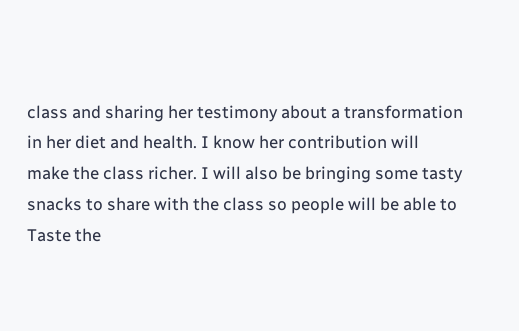class and sharing her testimony about a transformation in her diet and health. I know her contribution will make the class richer. I will also be bringing some tasty snacks to share with the class so people will be able to Taste the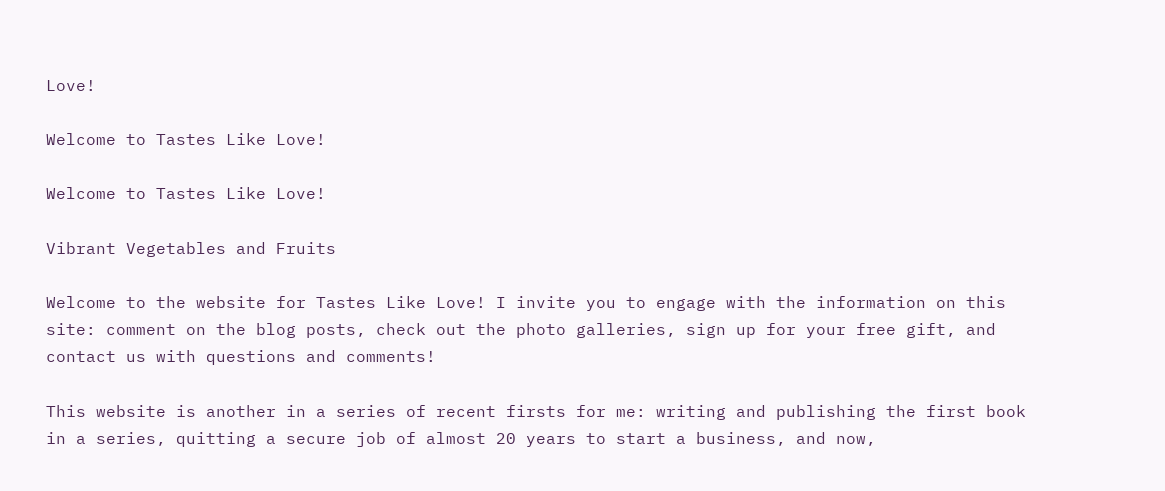Love!

Welcome to Tastes Like Love!

Welcome to Tastes Like Love!

Vibrant Vegetables and Fruits

Welcome to the website for Tastes Like Love! I invite you to engage with the information on this site: comment on the blog posts, check out the photo galleries, sign up for your free gift, and contact us with questions and comments!

This website is another in a series of recent firsts for me: writing and publishing the first book in a series, quitting a secure job of almost 20 years to start a business, and now,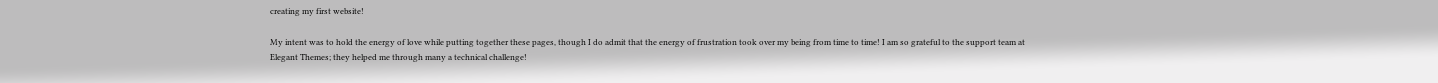creating my first website!

My intent was to hold the energy of love while putting together these pages, though I do admit that the energy of frustration took over my being from time to time! I am so grateful to the support team at Elegant Themes; they helped me through many a technical challenge!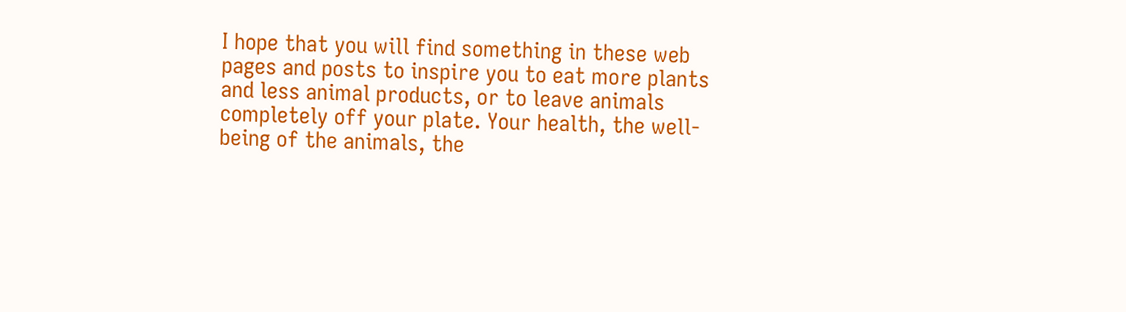I hope that you will find something in these web pages and posts to inspire you to eat more plants and less animal products, or to leave animals completely off your plate. Your health, the well-being of the animals, the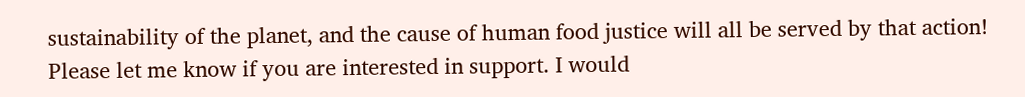sustainability of the planet, and the cause of human food justice will all be served by that action! Please let me know if you are interested in support. I would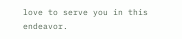love to serve you in this endeavor.